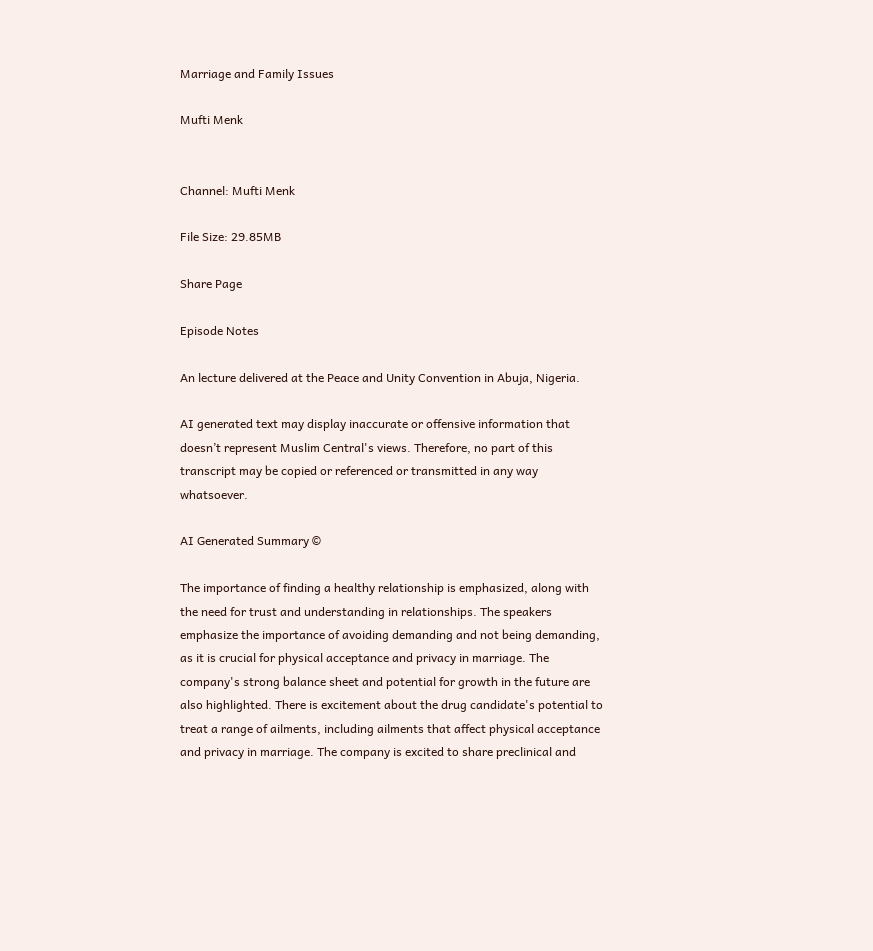Marriage and Family Issues

Mufti Menk


Channel: Mufti Menk

File Size: 29.85MB

Share Page

Episode Notes

An lecture delivered at the Peace and Unity Convention in Abuja, Nigeria.

AI generated text may display inaccurate or offensive information that doesn’t represent Muslim Central's views. Therefore, no part of this transcript may be copied or referenced or transmitted in any way whatsoever.

AI Generated Summary ©

The importance of finding a healthy relationship is emphasized, along with the need for trust and understanding in relationships. The speakers emphasize the importance of avoiding demanding and not being demanding, as it is crucial for physical acceptance and privacy in marriage. The company's strong balance sheet and potential for growth in the future are also highlighted. There is excitement about the drug candidate's potential to treat a range of ailments, including ailments that affect physical acceptance and privacy in marriage. The company is excited to share preclinical and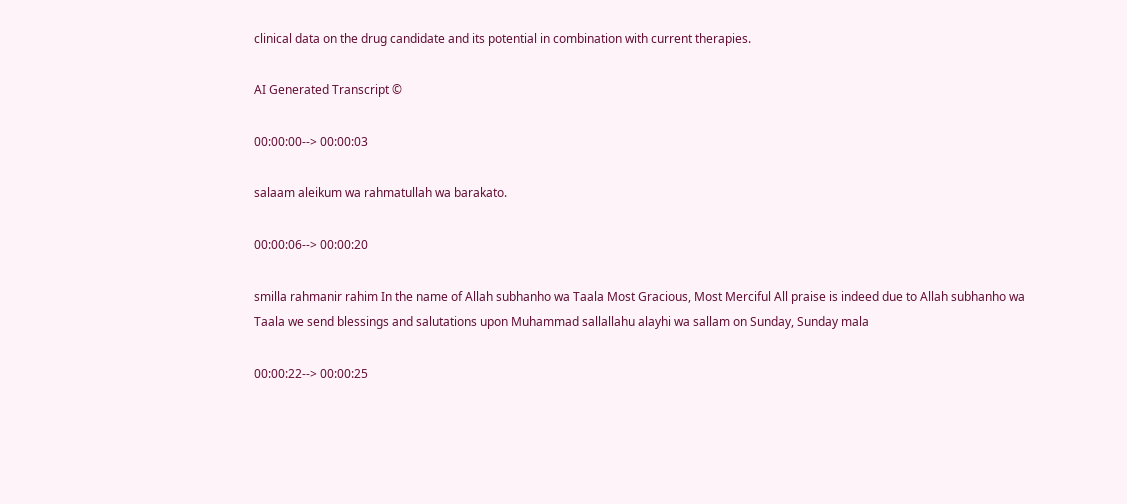clinical data on the drug candidate and its potential in combination with current therapies.

AI Generated Transcript ©

00:00:00--> 00:00:03

salaam aleikum wa rahmatullah wa barakato.

00:00:06--> 00:00:20

smilla rahmanir rahim In the name of Allah subhanho wa Taala Most Gracious, Most Merciful All praise is indeed due to Allah subhanho wa Taala we send blessings and salutations upon Muhammad sallallahu alayhi wa sallam on Sunday, Sunday mala

00:00:22--> 00:00:25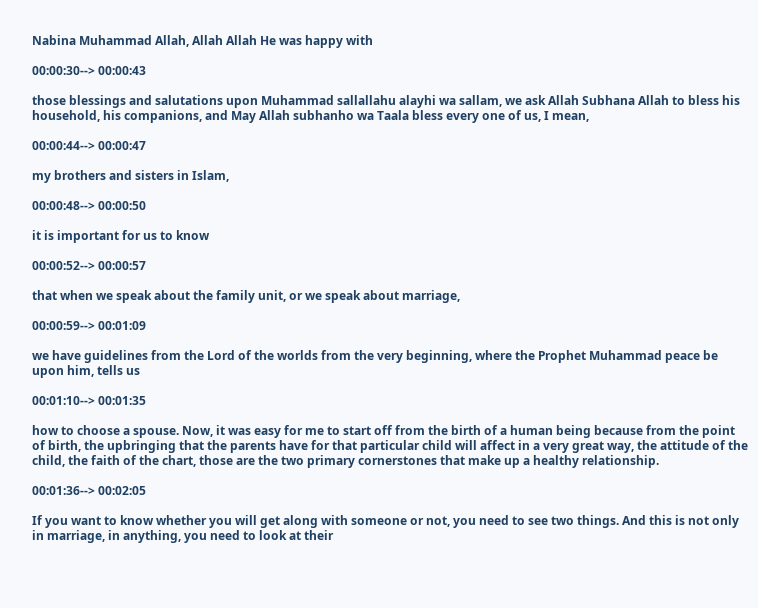Nabina Muhammad Allah, Allah Allah He was happy with

00:00:30--> 00:00:43

those blessings and salutations upon Muhammad sallallahu alayhi wa sallam, we ask Allah Subhana Allah to bless his household, his companions, and May Allah subhanho wa Taala bless every one of us, I mean,

00:00:44--> 00:00:47

my brothers and sisters in Islam,

00:00:48--> 00:00:50

it is important for us to know

00:00:52--> 00:00:57

that when we speak about the family unit, or we speak about marriage,

00:00:59--> 00:01:09

we have guidelines from the Lord of the worlds from the very beginning, where the Prophet Muhammad peace be upon him, tells us

00:01:10--> 00:01:35

how to choose a spouse. Now, it was easy for me to start off from the birth of a human being because from the point of birth, the upbringing that the parents have for that particular child will affect in a very great way, the attitude of the child, the faith of the chart, those are the two primary cornerstones that make up a healthy relationship.

00:01:36--> 00:02:05

If you want to know whether you will get along with someone or not, you need to see two things. And this is not only in marriage, in anything, you need to look at their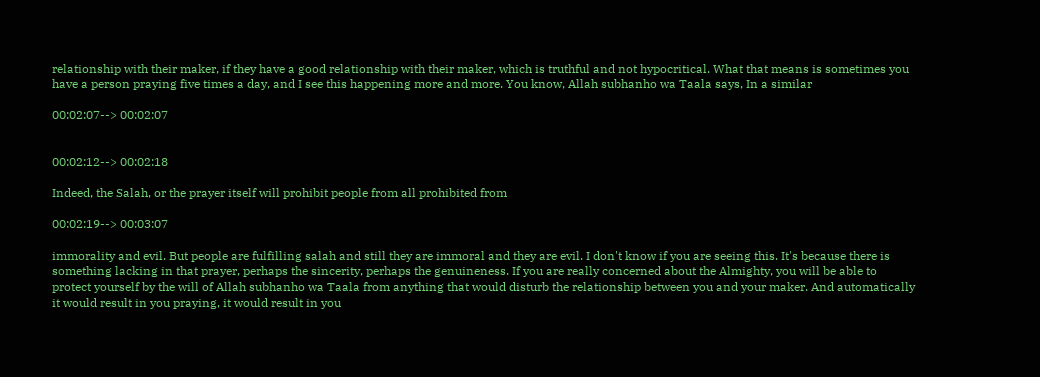relationship with their maker, if they have a good relationship with their maker, which is truthful and not hypocritical. What that means is sometimes you have a person praying five times a day, and I see this happening more and more. You know, Allah subhanho wa Taala says, In a similar

00:02:07--> 00:02:07


00:02:12--> 00:02:18

Indeed, the Salah, or the prayer itself will prohibit people from all prohibited from

00:02:19--> 00:03:07

immorality and evil. But people are fulfilling salah and still they are immoral and they are evil. I don't know if you are seeing this. It's because there is something lacking in that prayer, perhaps the sincerity, perhaps the genuineness. If you are really concerned about the Almighty, you will be able to protect yourself by the will of Allah subhanho wa Taala from anything that would disturb the relationship between you and your maker. And automatically it would result in you praying, it would result in you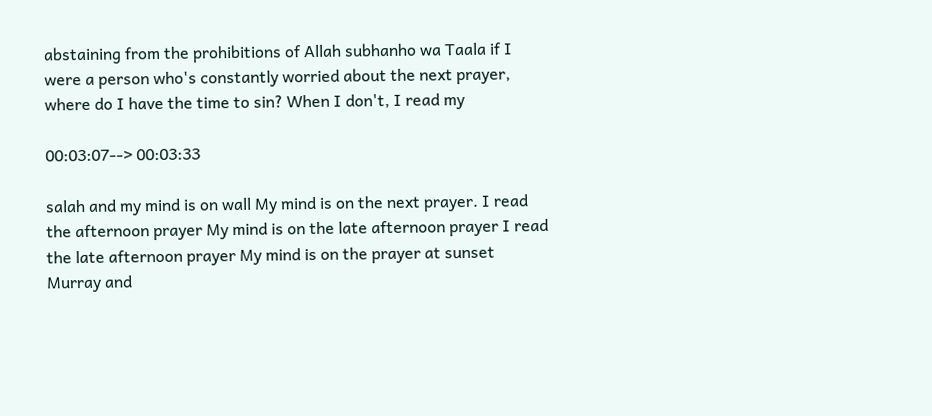abstaining from the prohibitions of Allah subhanho wa Taala if I were a person who's constantly worried about the next prayer, where do I have the time to sin? When I don't, I read my

00:03:07--> 00:03:33

salah and my mind is on wall My mind is on the next prayer. I read the afternoon prayer My mind is on the late afternoon prayer I read the late afternoon prayer My mind is on the prayer at sunset Murray and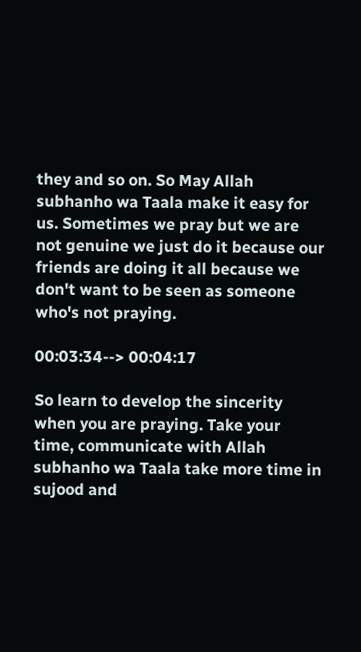they and so on. So May Allah subhanho wa Taala make it easy for us. Sometimes we pray but we are not genuine we just do it because our friends are doing it all because we don't want to be seen as someone who's not praying.

00:03:34--> 00:04:17

So learn to develop the sincerity when you are praying. Take your time, communicate with Allah subhanho wa Taala take more time in sujood and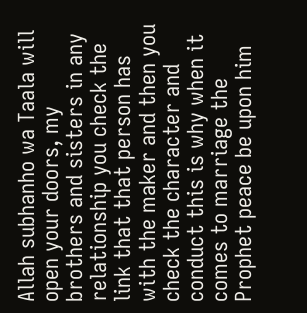Allah subhanho wa Taala will open your doors, my brothers and sisters in any relationship you check the link that that person has with the maker and then you check the character and conduct this is why when it comes to marriage the Prophet peace be upon him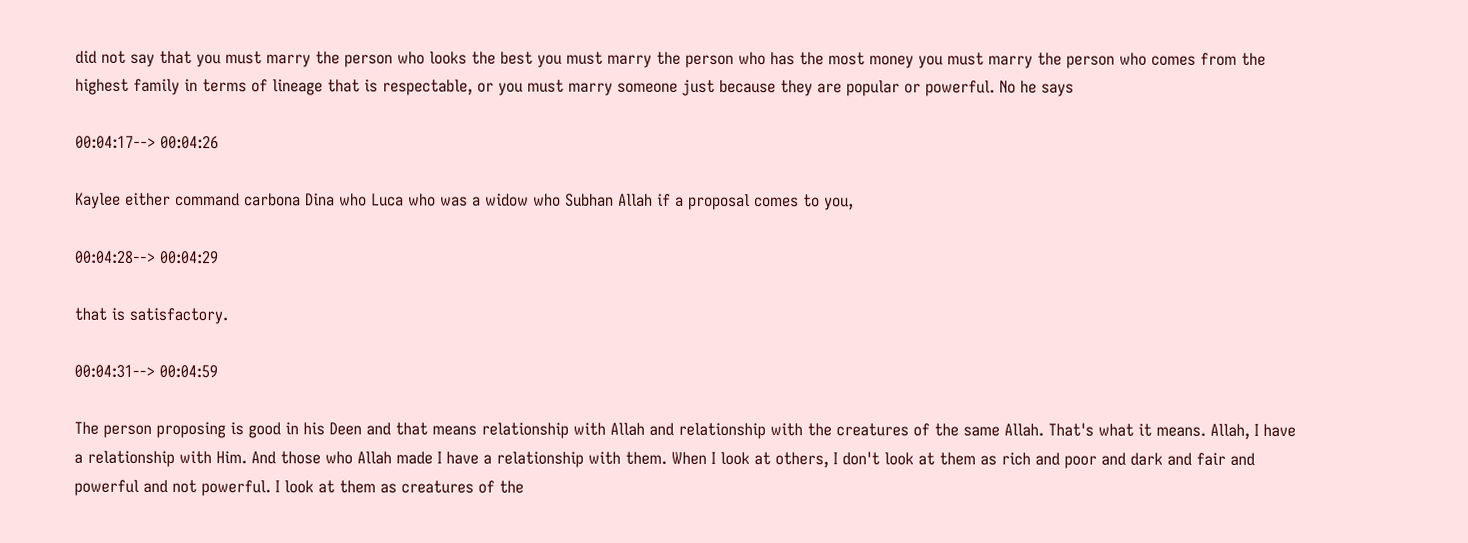did not say that you must marry the person who looks the best you must marry the person who has the most money you must marry the person who comes from the highest family in terms of lineage that is respectable, or you must marry someone just because they are popular or powerful. No he says

00:04:17--> 00:04:26

Kaylee either command carbona Dina who Luca who was a widow who Subhan Allah if a proposal comes to you,

00:04:28--> 00:04:29

that is satisfactory.

00:04:31--> 00:04:59

The person proposing is good in his Deen and that means relationship with Allah and relationship with the creatures of the same Allah. That's what it means. Allah, I have a relationship with Him. And those who Allah made I have a relationship with them. When I look at others, I don't look at them as rich and poor and dark and fair and powerful and not powerful. I look at them as creatures of the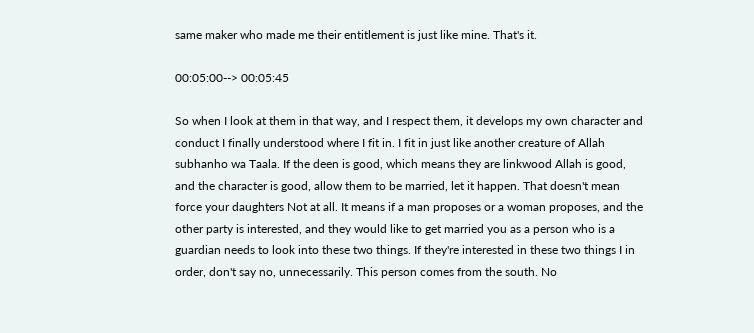same maker who made me their entitlement is just like mine. That's it.

00:05:00--> 00:05:45

So when I look at them in that way, and I respect them, it develops my own character and conduct I finally understood where I fit in. I fit in just like another creature of Allah subhanho wa Taala. If the deen is good, which means they are linkwood Allah is good, and the character is good, allow them to be married, let it happen. That doesn't mean force your daughters Not at all. It means if a man proposes or a woman proposes, and the other party is interested, and they would like to get married you as a person who is a guardian needs to look into these two things. If they're interested in these two things I in order, don't say no, unnecessarily. This person comes from the south. No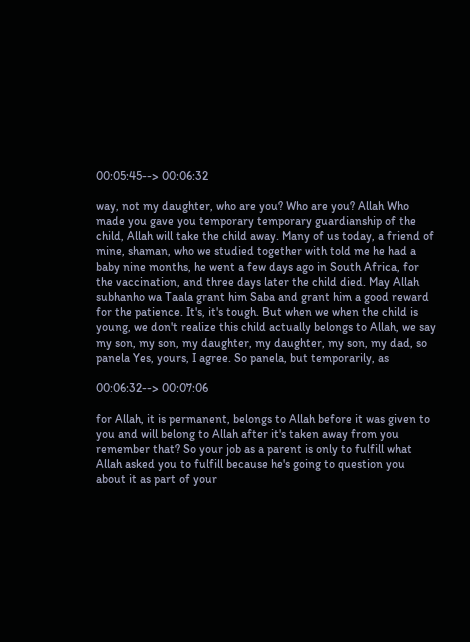00:05:45--> 00:06:32

way, not my daughter, who are you? Who are you? Allah Who made you gave you temporary temporary guardianship of the child, Allah will take the child away. Many of us today, a friend of mine, shaman, who we studied together with told me he had a baby nine months, he went a few days ago in South Africa, for the vaccination, and three days later the child died. May Allah subhanho wa Taala grant him Saba and grant him a good reward for the patience. It's, it's tough. But when we when the child is young, we don't realize this child actually belongs to Allah, we say my son, my son, my daughter, my daughter, my son, my dad, so panela Yes, yours, I agree. So panela, but temporarily, as

00:06:32--> 00:07:06

for Allah, it is permanent, belongs to Allah before it was given to you and will belong to Allah after it's taken away from you remember that? So your job as a parent is only to fulfill what Allah asked you to fulfill because he's going to question you about it as part of your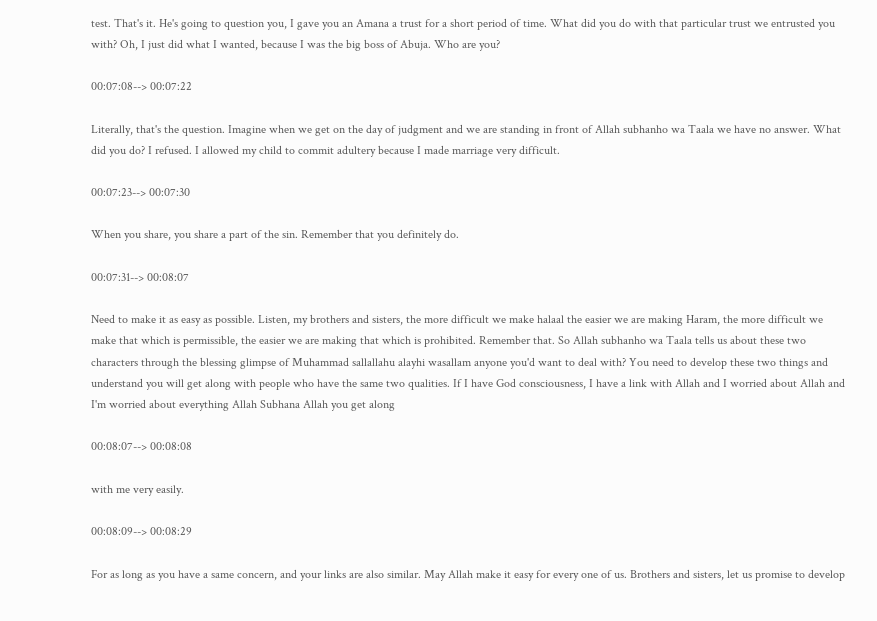test. That's it. He's going to question you, I gave you an Amana a trust for a short period of time. What did you do with that particular trust we entrusted you with? Oh, I just did what I wanted, because I was the big boss of Abuja. Who are you?

00:07:08--> 00:07:22

Literally, that's the question. Imagine when we get on the day of judgment and we are standing in front of Allah subhanho wa Taala we have no answer. What did you do? I refused. I allowed my child to commit adultery because I made marriage very difficult.

00:07:23--> 00:07:30

When you share, you share a part of the sin. Remember that you definitely do.

00:07:31--> 00:08:07

Need to make it as easy as possible. Listen, my brothers and sisters, the more difficult we make halaal the easier we are making Haram, the more difficult we make that which is permissible, the easier we are making that which is prohibited. Remember that. So Allah subhanho wa Taala tells us about these two characters through the blessing glimpse of Muhammad sallallahu alayhi wasallam anyone you'd want to deal with? You need to develop these two things and understand you will get along with people who have the same two qualities. If I have God consciousness, I have a link with Allah and I worried about Allah and I'm worried about everything Allah Subhana Allah you get along

00:08:07--> 00:08:08

with me very easily.

00:08:09--> 00:08:29

For as long as you have a same concern, and your links are also similar. May Allah make it easy for every one of us. Brothers and sisters, let us promise to develop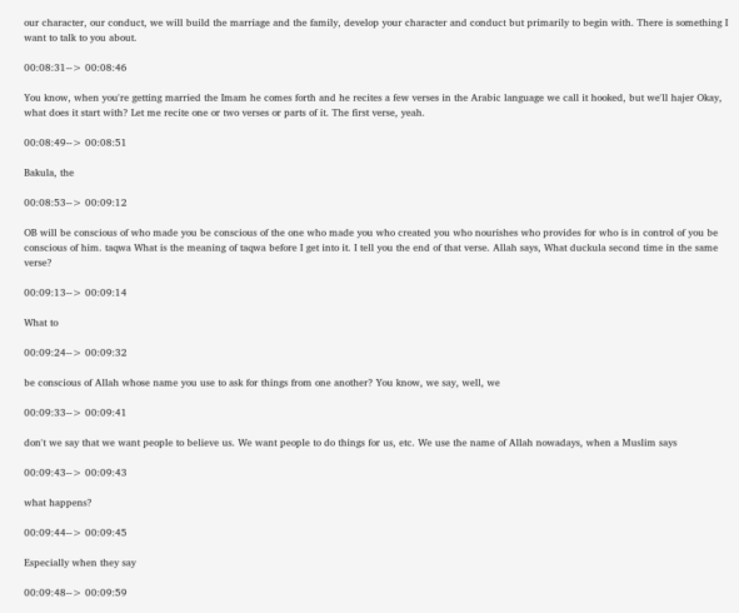our character, our conduct, we will build the marriage and the family, develop your character and conduct but primarily to begin with. There is something I want to talk to you about.

00:08:31--> 00:08:46

You know, when you're getting married the Imam he comes forth and he recites a few verses in the Arabic language we call it hooked, but we'll hajer Okay, what does it start with? Let me recite one or two verses or parts of it. The first verse, yeah.

00:08:49--> 00:08:51

Bakula, the

00:08:53--> 00:09:12

OB will be conscious of who made you be conscious of the one who made you who created you who nourishes who provides for who is in control of you be conscious of him. taqwa What is the meaning of taqwa before I get into it. I tell you the end of that verse. Allah says, What duckula second time in the same verse?

00:09:13--> 00:09:14

What to

00:09:24--> 00:09:32

be conscious of Allah whose name you use to ask for things from one another? You know, we say, well, we

00:09:33--> 00:09:41

don't we say that we want people to believe us. We want people to do things for us, etc. We use the name of Allah nowadays, when a Muslim says

00:09:43--> 00:09:43

what happens?

00:09:44--> 00:09:45

Especially when they say

00:09:48--> 00:09:59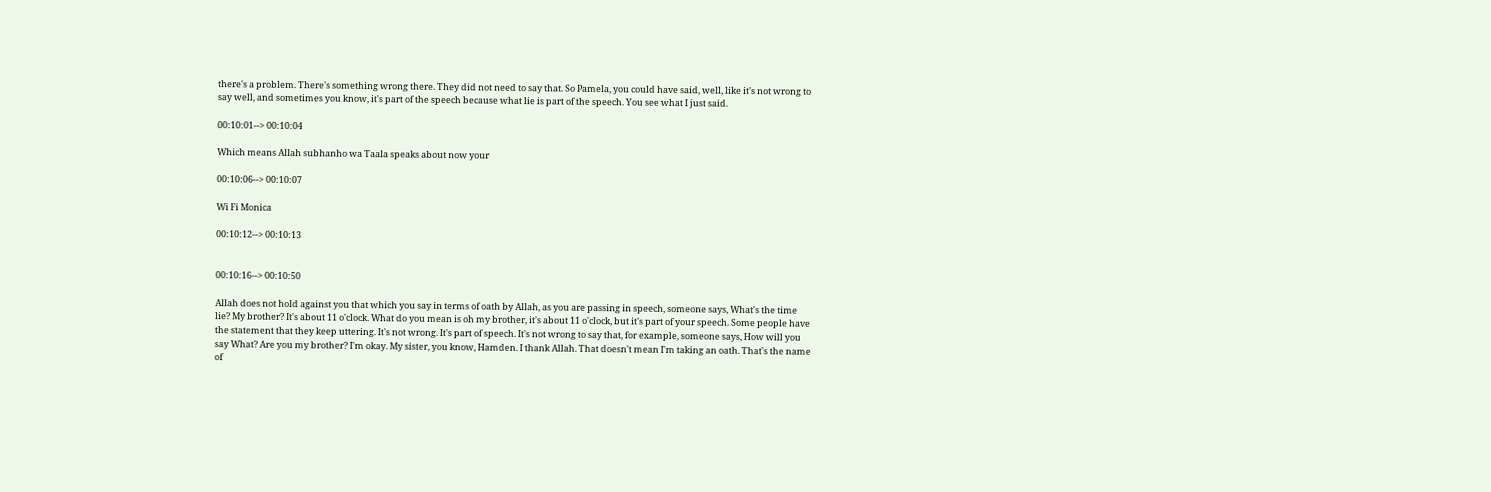there's a problem. There's something wrong there. They did not need to say that. So Pamela, you could have said, well, like it's not wrong to say well, and sometimes you know, it's part of the speech because what lie is part of the speech. You see what I just said.

00:10:01--> 00:10:04

Which means Allah subhanho wa Taala speaks about now your

00:10:06--> 00:10:07

Wi Fi Monica

00:10:12--> 00:10:13


00:10:16--> 00:10:50

Allah does not hold against you that which you say in terms of oath by Allah, as you are passing in speech, someone says, What's the time lie? My brother? It's about 11 o'clock. What do you mean is oh my brother, it's about 11 o'clock, but it's part of your speech. Some people have the statement that they keep uttering. It's not wrong. It's part of speech. It's not wrong to say that, for example, someone says, How will you say What? Are you my brother? I'm okay. My sister, you know, Hamden. I thank Allah. That doesn't mean I'm taking an oath. That's the name of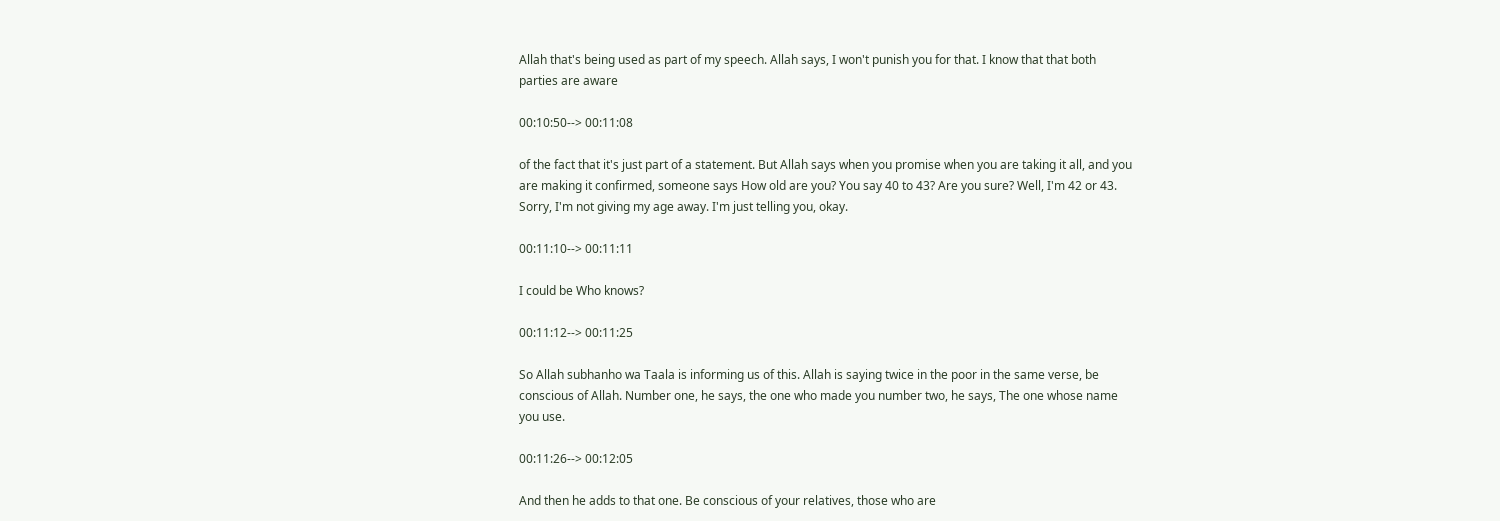Allah that's being used as part of my speech. Allah says, I won't punish you for that. I know that that both parties are aware

00:10:50--> 00:11:08

of the fact that it's just part of a statement. But Allah says when you promise when you are taking it all, and you are making it confirmed, someone says How old are you? You say 40 to 43? Are you sure? Well, I'm 42 or 43. Sorry, I'm not giving my age away. I'm just telling you, okay.

00:11:10--> 00:11:11

I could be Who knows?

00:11:12--> 00:11:25

So Allah subhanho wa Taala is informing us of this. Allah is saying twice in the poor in the same verse, be conscious of Allah. Number one, he says, the one who made you number two, he says, The one whose name you use.

00:11:26--> 00:12:05

And then he adds to that one. Be conscious of your relatives, those who are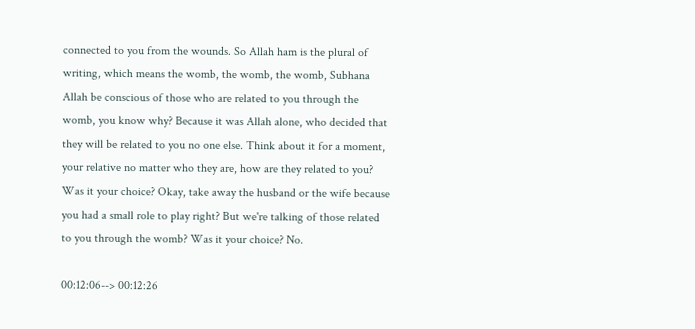connected to you from the wounds. So Allah ham is the plural of writing, which means the womb, the womb, the womb, Subhana Allah be conscious of those who are related to you through the womb, you know why? Because it was Allah alone, who decided that they will be related to you no one else. Think about it for a moment, your relative no matter who they are, how are they related to you? Was it your choice? Okay, take away the husband or the wife because you had a small role to play right? But we're talking of those related to you through the womb? Was it your choice? No.

00:12:06--> 00:12:26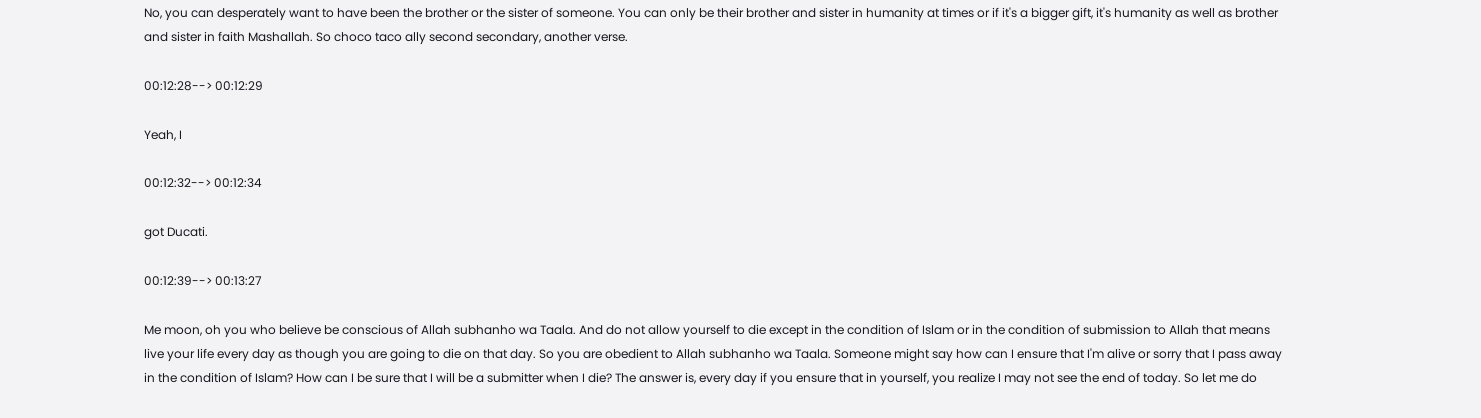No, you can desperately want to have been the brother or the sister of someone. You can only be their brother and sister in humanity at times or if it's a bigger gift, it's humanity as well as brother and sister in faith Mashallah. So choco taco ally second secondary, another verse.

00:12:28--> 00:12:29

Yeah, I

00:12:32--> 00:12:34

got Ducati.

00:12:39--> 00:13:27

Me moon, oh you who believe be conscious of Allah subhanho wa Taala. And do not allow yourself to die except in the condition of Islam or in the condition of submission to Allah that means live your life every day as though you are going to die on that day. So you are obedient to Allah subhanho wa Taala. Someone might say how can I ensure that I'm alive or sorry that I pass away in the condition of Islam? How can I be sure that I will be a submitter when I die? The answer is, every day if you ensure that in yourself, you realize I may not see the end of today. So let me do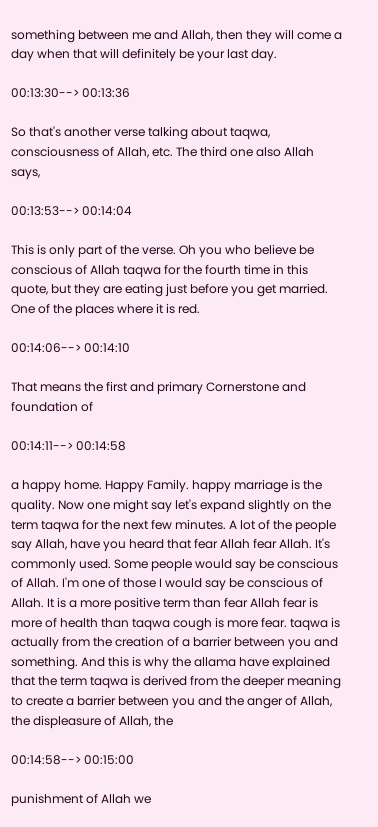something between me and Allah, then they will come a day when that will definitely be your last day.

00:13:30--> 00:13:36

So that's another verse talking about taqwa, consciousness of Allah, etc. The third one also Allah says,

00:13:53--> 00:14:04

This is only part of the verse. Oh you who believe be conscious of Allah taqwa for the fourth time in this quote, but they are eating just before you get married. One of the places where it is red.

00:14:06--> 00:14:10

That means the first and primary Cornerstone and foundation of

00:14:11--> 00:14:58

a happy home. Happy Family. happy marriage is the quality. Now one might say let's expand slightly on the term taqwa for the next few minutes. A lot of the people say Allah, have you heard that fear Allah fear Allah. It's commonly used. Some people would say be conscious of Allah. I'm one of those I would say be conscious of Allah. It is a more positive term than fear Allah fear is more of health than taqwa cough is more fear. taqwa is actually from the creation of a barrier between you and something. And this is why the allama have explained that the term taqwa is derived from the deeper meaning to create a barrier between you and the anger of Allah, the displeasure of Allah, the

00:14:58--> 00:15:00

punishment of Allah we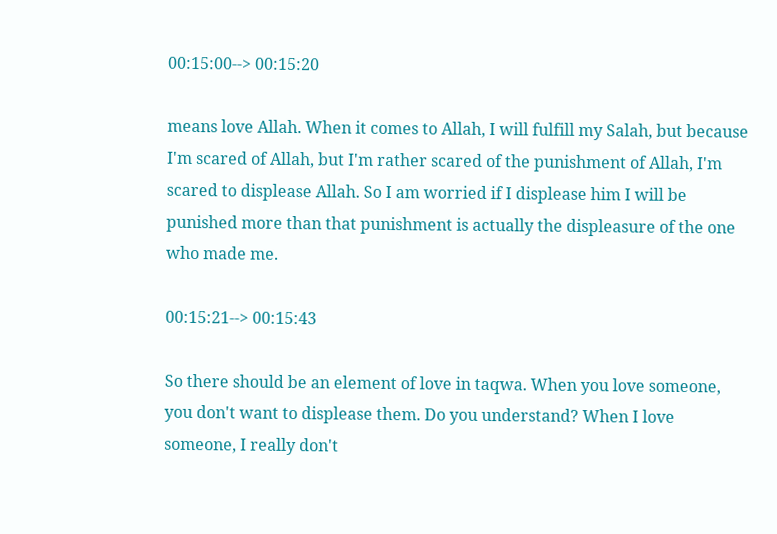00:15:00--> 00:15:20

means love Allah. When it comes to Allah, I will fulfill my Salah, but because I'm scared of Allah, but I'm rather scared of the punishment of Allah, I'm scared to displease Allah. So I am worried if I displease him I will be punished more than that punishment is actually the displeasure of the one who made me.

00:15:21--> 00:15:43

So there should be an element of love in taqwa. When you love someone, you don't want to displease them. Do you understand? When I love someone, I really don't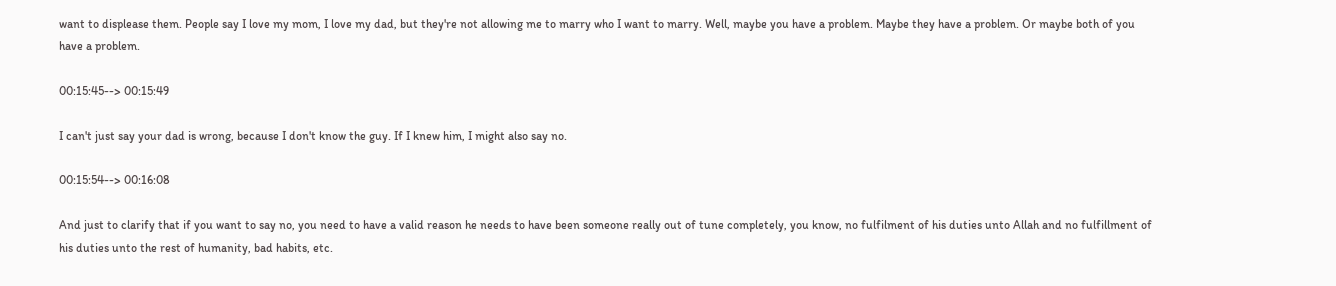want to displease them. People say I love my mom, I love my dad, but they're not allowing me to marry who I want to marry. Well, maybe you have a problem. Maybe they have a problem. Or maybe both of you have a problem.

00:15:45--> 00:15:49

I can't just say your dad is wrong, because I don't know the guy. If I knew him, I might also say no.

00:15:54--> 00:16:08

And just to clarify that if you want to say no, you need to have a valid reason he needs to have been someone really out of tune completely, you know, no fulfilment of his duties unto Allah and no fulfillment of his duties unto the rest of humanity, bad habits, etc.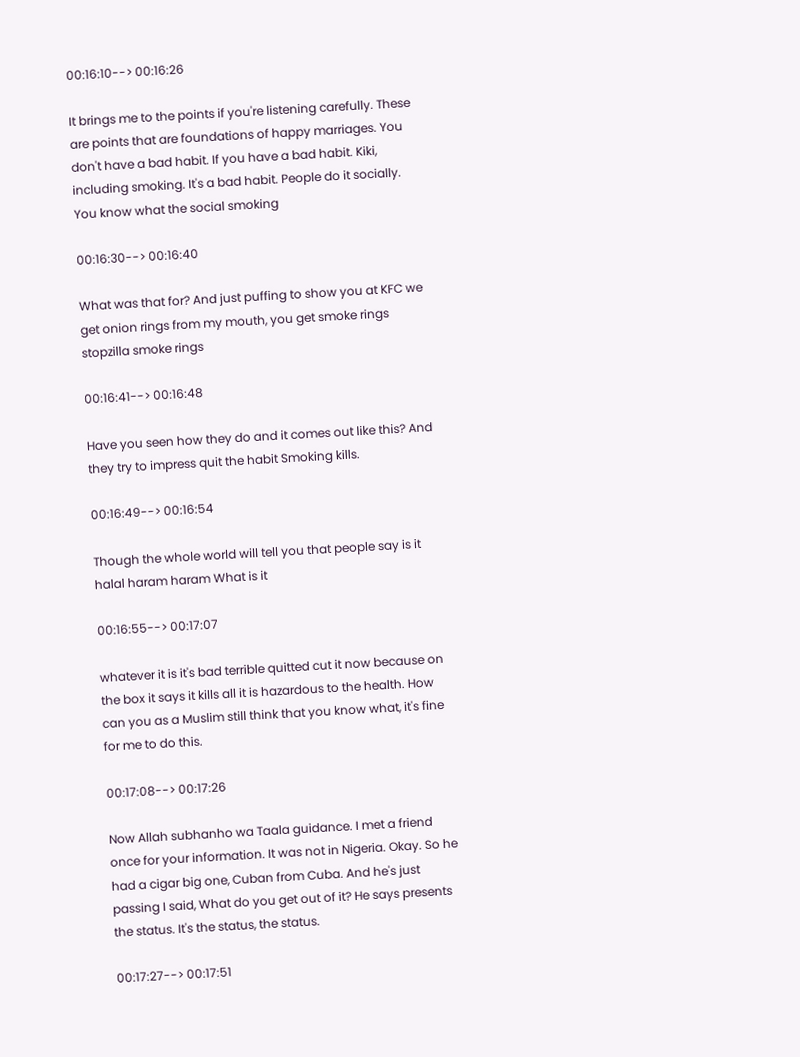00:16:10--> 00:16:26

It brings me to the points if you're listening carefully. These are points that are foundations of happy marriages. You don't have a bad habit. If you have a bad habit. Kiki, including smoking. It's a bad habit. People do it socially. You know what the social smoking

00:16:30--> 00:16:40

What was that for? And just puffing to show you at KFC we get onion rings from my mouth, you get smoke rings stopzilla smoke rings

00:16:41--> 00:16:48

Have you seen how they do and it comes out like this? And they try to impress quit the habit Smoking kills.

00:16:49--> 00:16:54

Though the whole world will tell you that people say is it halal haram haram What is it

00:16:55--> 00:17:07

whatever it is it's bad terrible quitted cut it now because on the box it says it kills all it is hazardous to the health. How can you as a Muslim still think that you know what, it's fine for me to do this.

00:17:08--> 00:17:26

Now Allah subhanho wa Taala guidance. I met a friend once for your information. It was not in Nigeria. Okay. So he had a cigar big one, Cuban from Cuba. And he's just passing I said, What do you get out of it? He says presents the status. It's the status, the status.

00:17:27--> 00:17:51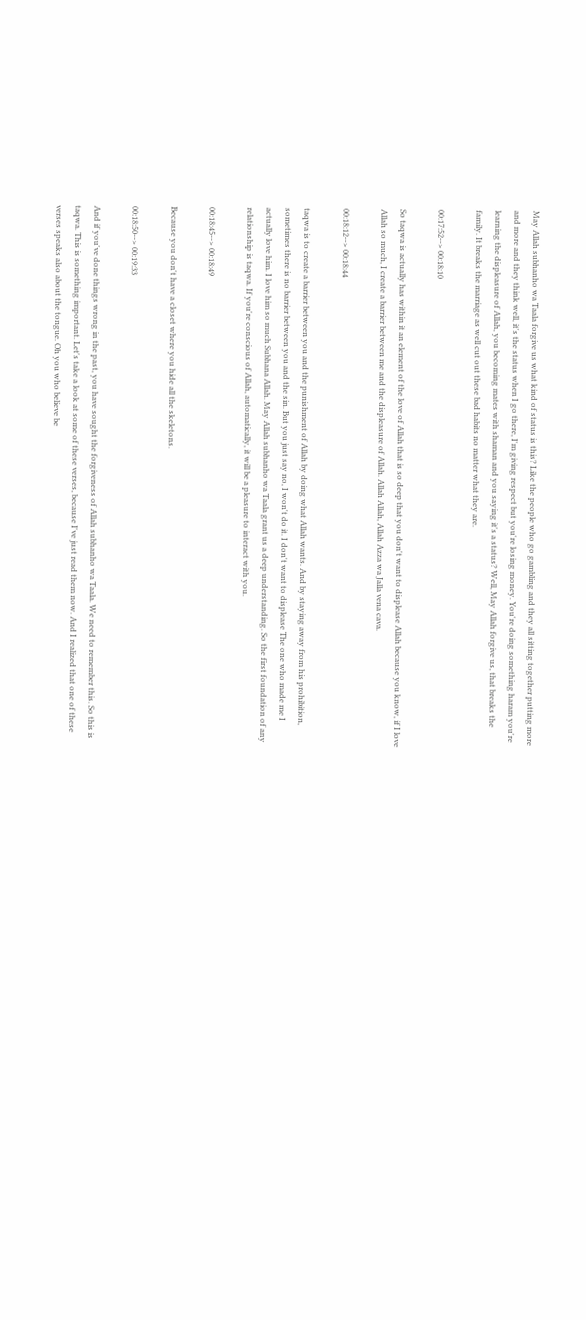May Allah subhanho wa Taala forgive us what kind of status is this? Like the people who go gambling and they all sitting together putting more and more and they think well, it's the status when I go there, I'm giving respect but you're losing money. You're doing something haram you're learning the displeasure of Allah, you becoming mates with shaman and you saying it's a status? Well, May Allah forgive us, that breaks the family. It breaks the marriage as well cut out these bad habits no matter what they are.

00:17:52--> 00:18:10

So taqwa is actually has within it an element of the love of Allah that is so deep that you don't want to displease Allah because you know, if I love Allah so much, I create a barrier between me and the displeasure of Allah. Allah Allah, Allah Azza wa Jalla vena cava.

00:18:12--> 00:18:44

taqwa is to create a barrier between you and the punishment of Allah by doing what Allah wants. And by staying away from his prohibition, sometimes there is no barrier between you and the sin. But you just say no, I won't do it. I don't want to displease The one who made me I actually love him. I love him so much Subhana Allah. May Allah subhanho wa Taala grant us a deep understanding. So the first foundation of any relationship is taqwa. If you're conscious of Allah, automatically, it will be a pleasure to interact with you.

00:18:45--> 00:18:49

Because you don't have a closet where you hide all the skeletons.

00:18:50--> 00:19:33

And if you've done things wrong in the past, you have sought the forgiveness of Allah subhanho wa Taala. We need to remember this. So this is taqwa. This is something important. Let's take a look at some of these verses, because I've just read them now. And I realized that one of these verses speaks also about the tongue. Oh you who believe be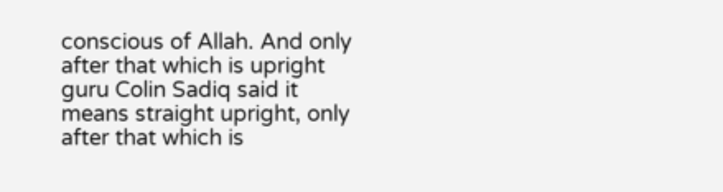conscious of Allah. And only after that which is upright guru Colin Sadiq said it means straight upright, only after that which is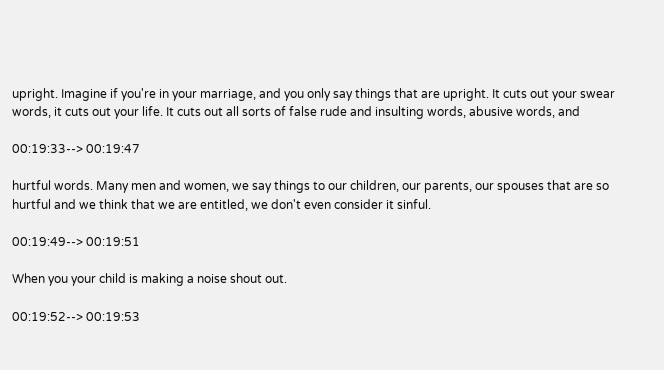upright. Imagine if you're in your marriage, and you only say things that are upright. It cuts out your swear words, it cuts out your life. It cuts out all sorts of false rude and insulting words, abusive words, and

00:19:33--> 00:19:47

hurtful words. Many men and women, we say things to our children, our parents, our spouses that are so hurtful and we think that we are entitled, we don't even consider it sinful.

00:19:49--> 00:19:51

When you your child is making a noise shout out.

00:19:52--> 00:19:53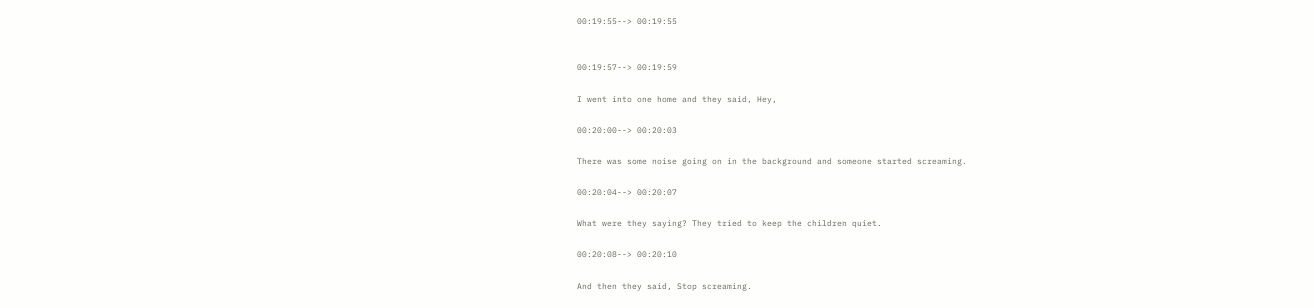00:19:55--> 00:19:55


00:19:57--> 00:19:59

I went into one home and they said, Hey,

00:20:00--> 00:20:03

There was some noise going on in the background and someone started screaming.

00:20:04--> 00:20:07

What were they saying? They tried to keep the children quiet.

00:20:08--> 00:20:10

And then they said, Stop screaming.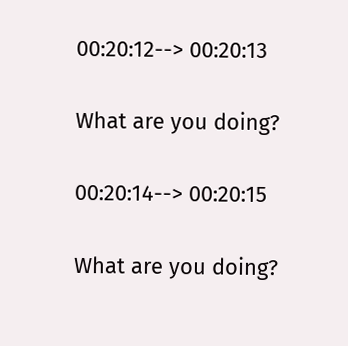00:20:12--> 00:20:13

What are you doing?

00:20:14--> 00:20:15

What are you doing?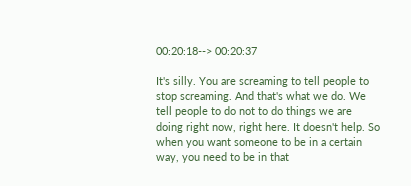00:20:18--> 00:20:37

It's silly. You are screaming to tell people to stop screaming. And that's what we do. We tell people to do not to do things we are doing right now, right here. It doesn't help. So when you want someone to be in a certain way, you need to be in that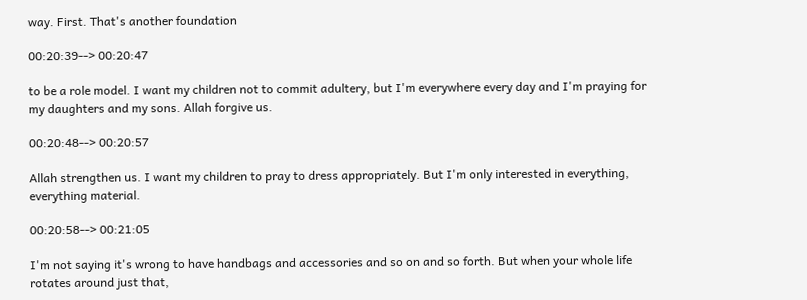way. First. That's another foundation

00:20:39--> 00:20:47

to be a role model. I want my children not to commit adultery, but I'm everywhere every day and I'm praying for my daughters and my sons. Allah forgive us.

00:20:48--> 00:20:57

Allah strengthen us. I want my children to pray to dress appropriately. But I'm only interested in everything, everything material.

00:20:58--> 00:21:05

I'm not saying it's wrong to have handbags and accessories and so on and so forth. But when your whole life rotates around just that,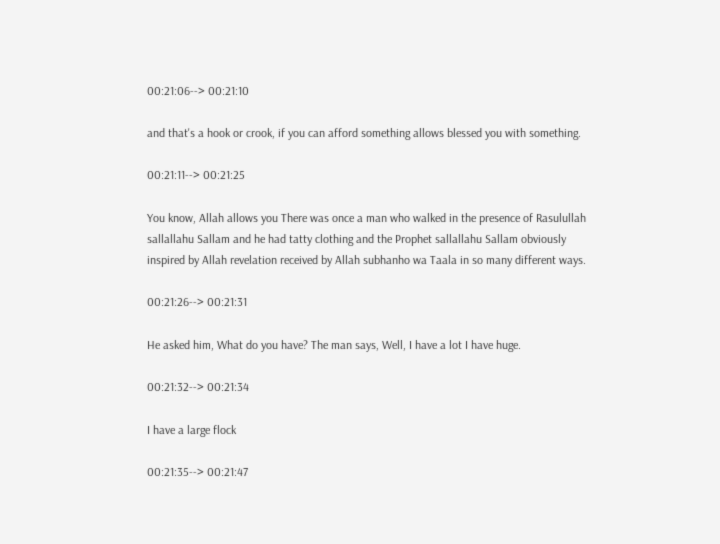00:21:06--> 00:21:10

and that's a hook or crook, if you can afford something allows blessed you with something.

00:21:11--> 00:21:25

You know, Allah allows you There was once a man who walked in the presence of Rasulullah sallallahu Sallam and he had tatty clothing and the Prophet sallallahu Sallam obviously inspired by Allah revelation received by Allah subhanho wa Taala in so many different ways.

00:21:26--> 00:21:31

He asked him, What do you have? The man says, Well, I have a lot I have huge.

00:21:32--> 00:21:34

I have a large flock

00:21:35--> 00:21:47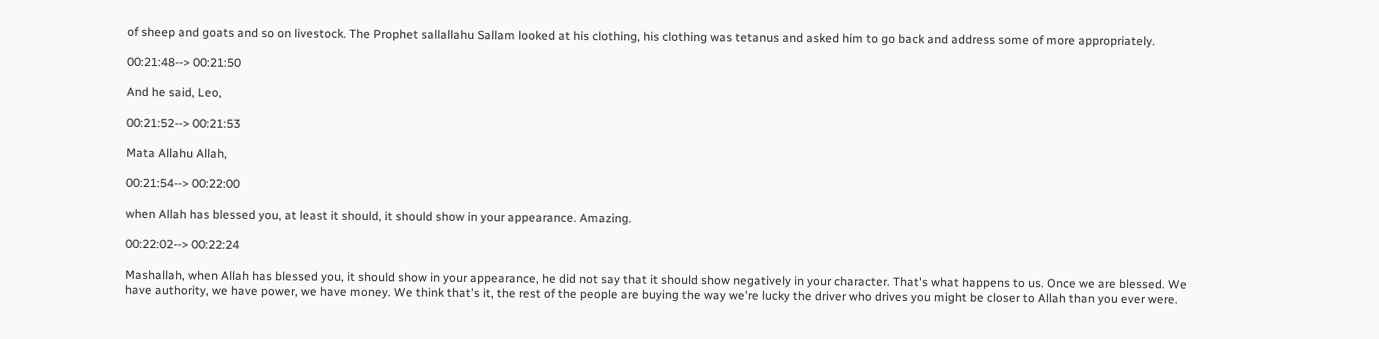of sheep and goats and so on livestock. The Prophet sallallahu Sallam looked at his clothing, his clothing was tetanus and asked him to go back and address some of more appropriately.

00:21:48--> 00:21:50

And he said, Leo,

00:21:52--> 00:21:53

Mata Allahu Allah,

00:21:54--> 00:22:00

when Allah has blessed you, at least it should, it should show in your appearance. Amazing.

00:22:02--> 00:22:24

Mashallah, when Allah has blessed you, it should show in your appearance, he did not say that it should show negatively in your character. That's what happens to us. Once we are blessed. We have authority, we have power, we have money. We think that's it, the rest of the people are buying the way we're lucky the driver who drives you might be closer to Allah than you ever were.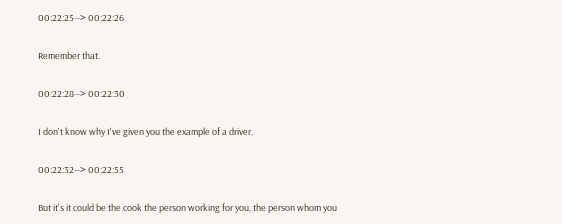00:22:25--> 00:22:26

Remember that.

00:22:28--> 00:22:30

I don't know why I've given you the example of a driver.

00:22:32--> 00:22:55

But it's it could be the cook the person working for you, the person whom you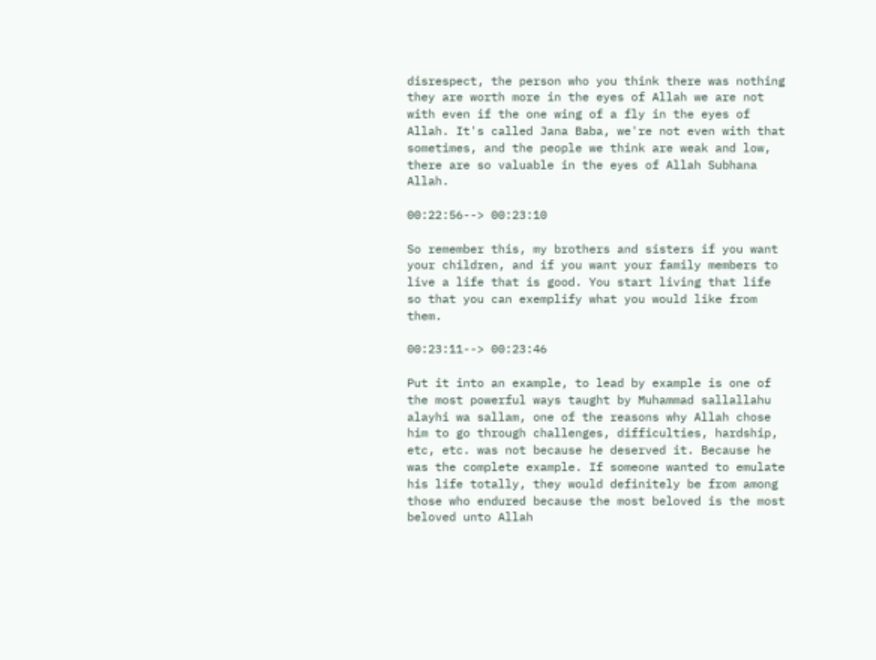disrespect, the person who you think there was nothing they are worth more in the eyes of Allah we are not with even if the one wing of a fly in the eyes of Allah. It's called Jana Baba, we're not even with that sometimes, and the people we think are weak and low, there are so valuable in the eyes of Allah Subhana Allah.

00:22:56--> 00:23:10

So remember this, my brothers and sisters if you want your children, and if you want your family members to live a life that is good. You start living that life so that you can exemplify what you would like from them.

00:23:11--> 00:23:46

Put it into an example, to lead by example is one of the most powerful ways taught by Muhammad sallallahu alayhi wa sallam, one of the reasons why Allah chose him to go through challenges, difficulties, hardship, etc, etc. was not because he deserved it. Because he was the complete example. If someone wanted to emulate his life totally, they would definitely be from among those who endured because the most beloved is the most beloved unto Allah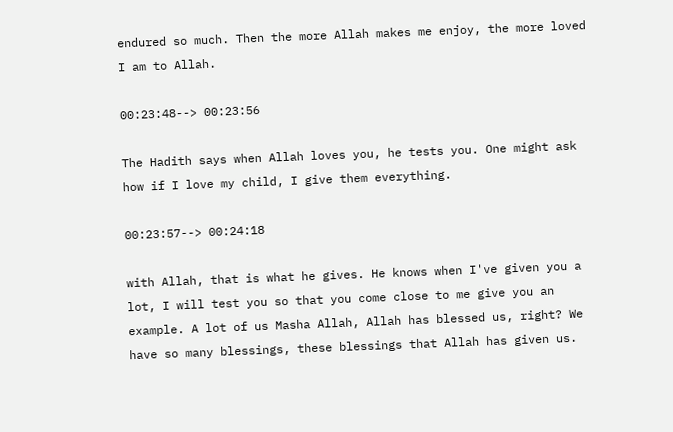endured so much. Then the more Allah makes me enjoy, the more loved I am to Allah.

00:23:48--> 00:23:56

The Hadith says when Allah loves you, he tests you. One might ask how if I love my child, I give them everything.

00:23:57--> 00:24:18

with Allah, that is what he gives. He knows when I've given you a lot, I will test you so that you come close to me give you an example. A lot of us Masha Allah, Allah has blessed us, right? We have so many blessings, these blessings that Allah has given us.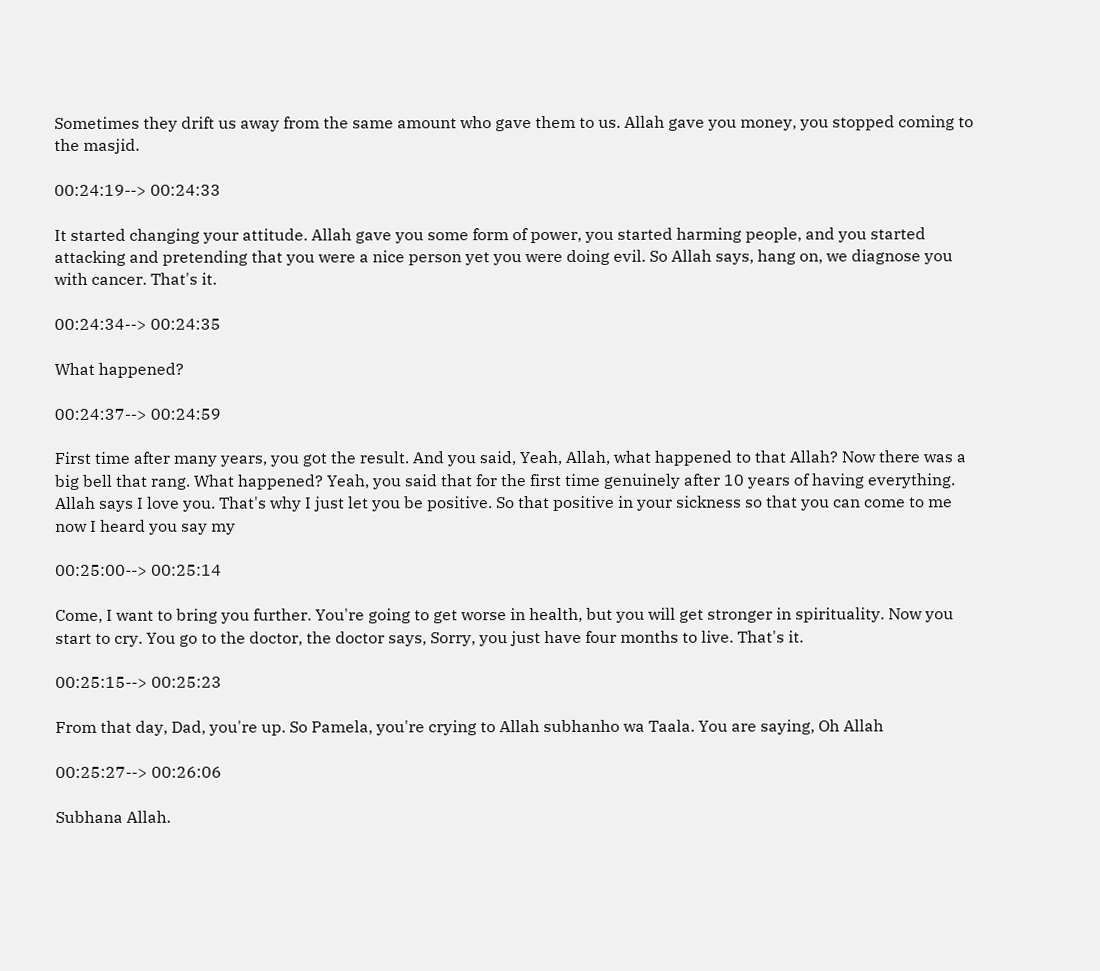Sometimes they drift us away from the same amount who gave them to us. Allah gave you money, you stopped coming to the masjid.

00:24:19--> 00:24:33

It started changing your attitude. Allah gave you some form of power, you started harming people, and you started attacking and pretending that you were a nice person yet you were doing evil. So Allah says, hang on, we diagnose you with cancer. That's it.

00:24:34--> 00:24:35

What happened?

00:24:37--> 00:24:59

First time after many years, you got the result. And you said, Yeah, Allah, what happened to that Allah? Now there was a big bell that rang. What happened? Yeah, you said that for the first time genuinely after 10 years of having everything. Allah says I love you. That's why I just let you be positive. So that positive in your sickness so that you can come to me now I heard you say my

00:25:00--> 00:25:14

Come, I want to bring you further. You're going to get worse in health, but you will get stronger in spirituality. Now you start to cry. You go to the doctor, the doctor says, Sorry, you just have four months to live. That's it.

00:25:15--> 00:25:23

From that day, Dad, you're up. So Pamela, you're crying to Allah subhanho wa Taala. You are saying, Oh Allah

00:25:27--> 00:26:06

Subhana Allah.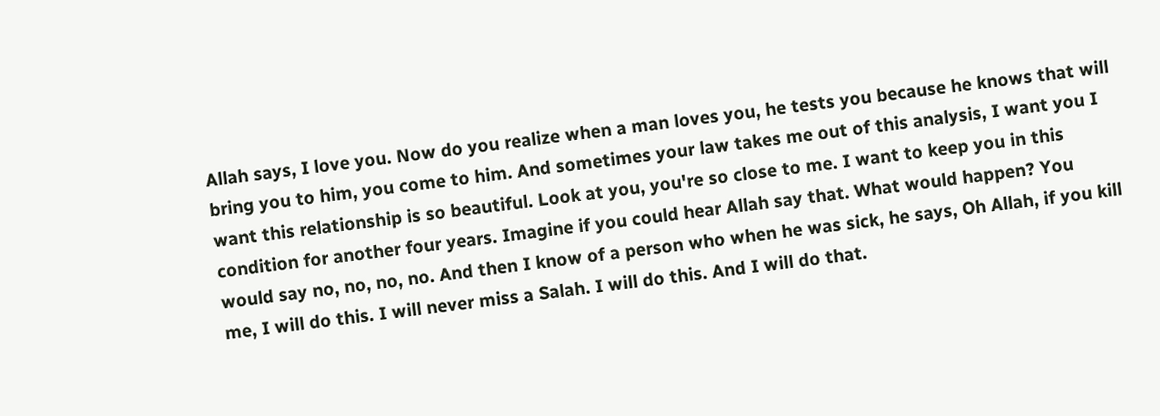Allah says, I love you. Now do you realize when a man loves you, he tests you because he knows that will bring you to him, you come to him. And sometimes your law takes me out of this analysis, I want you I want this relationship is so beautiful. Look at you, you're so close to me. I want to keep you in this condition for another four years. Imagine if you could hear Allah say that. What would happen? You would say no, no, no, no. And then I know of a person who when he was sick, he says, Oh Allah, if you kill me, I will do this. I will never miss a Salah. I will do this. And I will do that.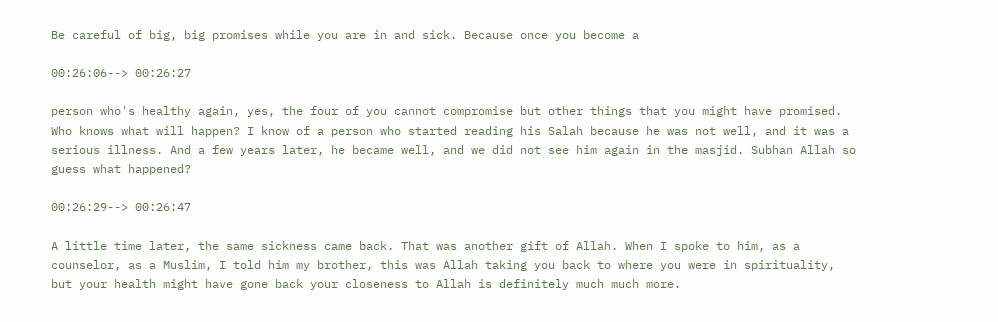Be careful of big, big promises while you are in and sick. Because once you become a

00:26:06--> 00:26:27

person who's healthy again, yes, the four of you cannot compromise but other things that you might have promised. Who knows what will happen? I know of a person who started reading his Salah because he was not well, and it was a serious illness. And a few years later, he became well, and we did not see him again in the masjid. Subhan Allah so guess what happened?

00:26:29--> 00:26:47

A little time later, the same sickness came back. That was another gift of Allah. When I spoke to him, as a counselor, as a Muslim, I told him my brother, this was Allah taking you back to where you were in spirituality, but your health might have gone back your closeness to Allah is definitely much much more.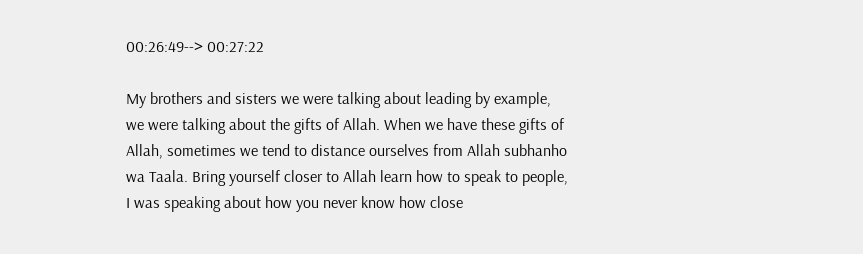00:26:49--> 00:27:22

My brothers and sisters we were talking about leading by example, we were talking about the gifts of Allah. When we have these gifts of Allah, sometimes we tend to distance ourselves from Allah subhanho wa Taala. Bring yourself closer to Allah learn how to speak to people, I was speaking about how you never know how close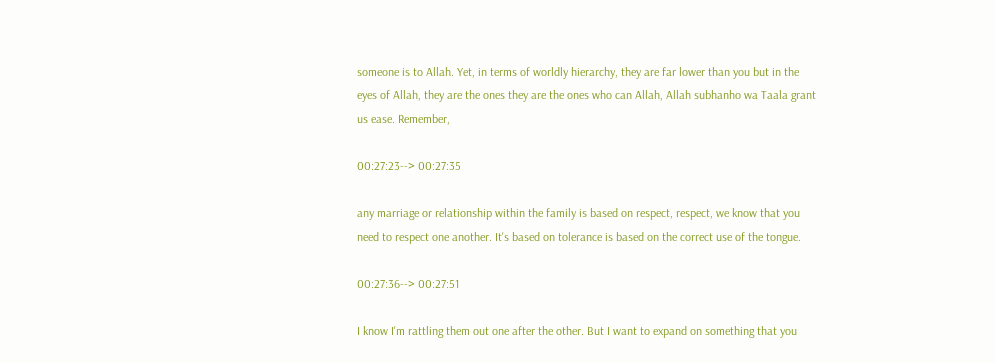someone is to Allah. Yet, in terms of worldly hierarchy, they are far lower than you but in the eyes of Allah, they are the ones they are the ones who can Allah, Allah subhanho wa Taala grant us ease. Remember,

00:27:23--> 00:27:35

any marriage or relationship within the family is based on respect, respect, we know that you need to respect one another. It's based on tolerance is based on the correct use of the tongue.

00:27:36--> 00:27:51

I know I'm rattling them out one after the other. But I want to expand on something that you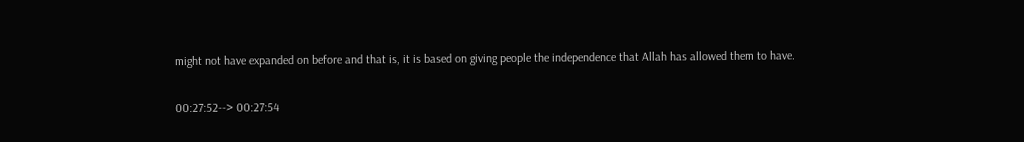might not have expanded on before and that is, it is based on giving people the independence that Allah has allowed them to have.

00:27:52--> 00:27:54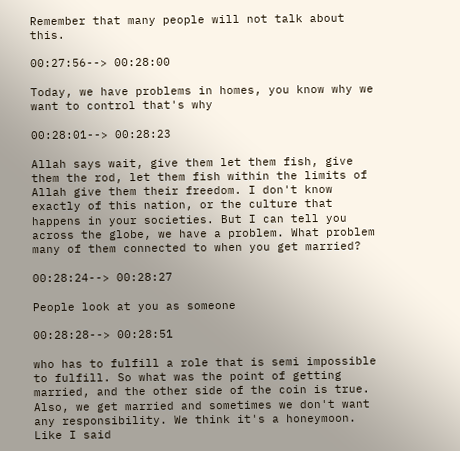Remember that many people will not talk about this.

00:27:56--> 00:28:00

Today, we have problems in homes, you know why we want to control that's why

00:28:01--> 00:28:23

Allah says wait, give them let them fish, give them the rod, let them fish within the limits of Allah give them their freedom. I don't know exactly of this nation, or the culture that happens in your societies. But I can tell you across the globe, we have a problem. What problem many of them connected to when you get married?

00:28:24--> 00:28:27

People look at you as someone

00:28:28--> 00:28:51

who has to fulfill a role that is semi impossible to fulfill. So what was the point of getting married, and the other side of the coin is true. Also, we get married and sometimes we don't want any responsibility. We think it's a honeymoon. Like I said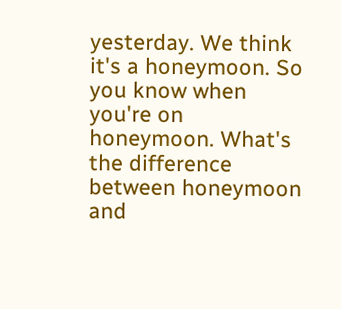yesterday. We think it's a honeymoon. So you know when you're on honeymoon. What's the difference between honeymoon and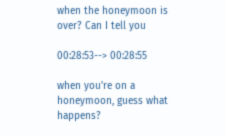when the honeymoon is over? Can I tell you

00:28:53--> 00:28:55

when you're on a honeymoon, guess what happens?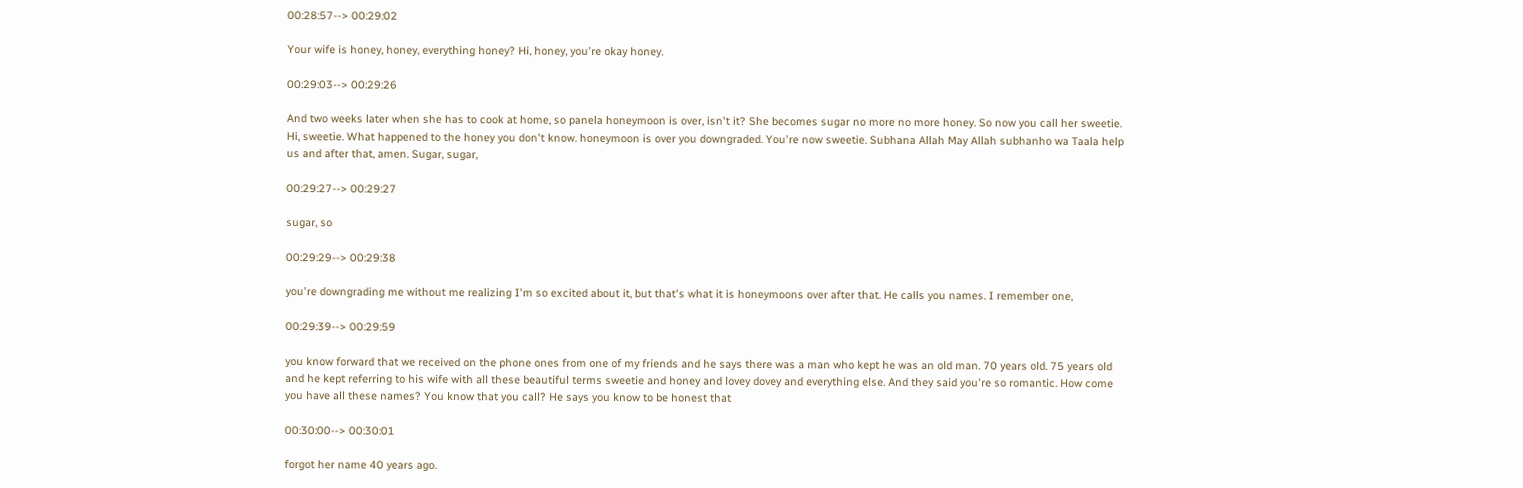00:28:57--> 00:29:02

Your wife is honey, honey, everything honey? Hi, honey, you're okay honey.

00:29:03--> 00:29:26

And two weeks later when she has to cook at home, so panela honeymoon is over, isn't it? She becomes sugar no more no more honey. So now you call her sweetie. Hi, sweetie. What happened to the honey you don't know. honeymoon is over you downgraded. You're now sweetie. Subhana Allah May Allah subhanho wa Taala help us and after that, amen. Sugar, sugar,

00:29:27--> 00:29:27

sugar, so

00:29:29--> 00:29:38

you're downgrading me without me realizing I'm so excited about it, but that's what it is honeymoons over after that. He calls you names. I remember one,

00:29:39--> 00:29:59

you know forward that we received on the phone ones from one of my friends and he says there was a man who kept he was an old man. 70 years old. 75 years old and he kept referring to his wife with all these beautiful terms sweetie and honey and lovey dovey and everything else. And they said you're so romantic. How come you have all these names? You know that you call? He says you know to be honest that

00:30:00--> 00:30:01

forgot her name 40 years ago.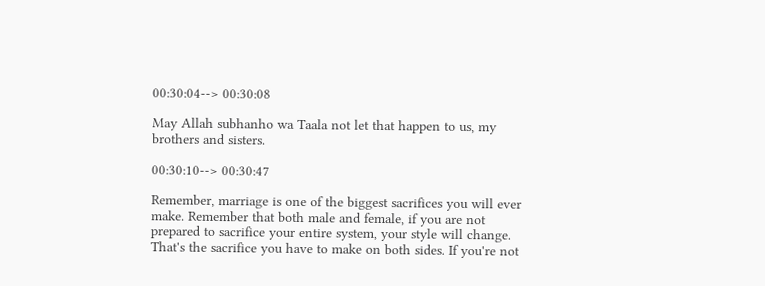00:30:04--> 00:30:08

May Allah subhanho wa Taala not let that happen to us, my brothers and sisters.

00:30:10--> 00:30:47

Remember, marriage is one of the biggest sacrifices you will ever make. Remember that both male and female, if you are not prepared to sacrifice your entire system, your style will change. That's the sacrifice you have to make on both sides. If you're not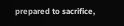prepared to sacrifice,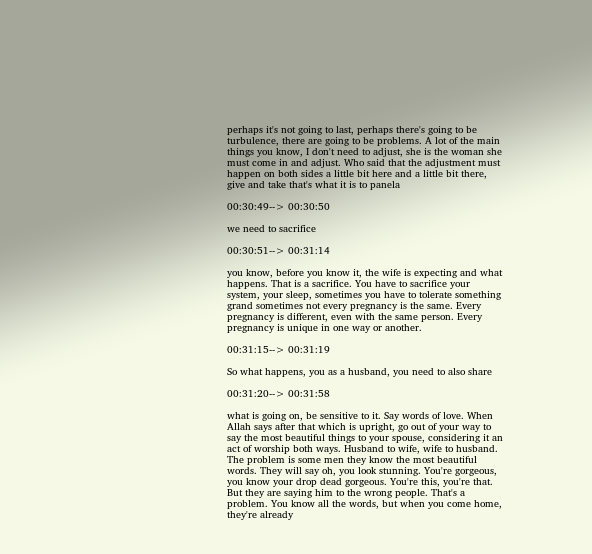perhaps it's not going to last, perhaps there's going to be turbulence, there are going to be problems. A lot of the main things you know, I don't need to adjust, she is the woman she must come in and adjust. Who said that the adjustment must happen on both sides a little bit here and a little bit there, give and take that's what it is to panela

00:30:49--> 00:30:50

we need to sacrifice

00:30:51--> 00:31:14

you know, before you know it, the wife is expecting and what happens. That is a sacrifice. You have to sacrifice your system, your sleep, sometimes you have to tolerate something grand sometimes not every pregnancy is the same. Every pregnancy is different, even with the same person. Every pregnancy is unique in one way or another.

00:31:15--> 00:31:19

So what happens, you as a husband, you need to also share

00:31:20--> 00:31:58

what is going on, be sensitive to it. Say words of love. When Allah says after that which is upright, go out of your way to say the most beautiful things to your spouse, considering it an act of worship both ways. Husband to wife, wife to husband. The problem is some men they know the most beautiful words. They will say oh, you look stunning. You're gorgeous, you know your drop dead gorgeous. You're this, you're that. But they are saying him to the wrong people. That's a problem. You know all the words, but when you come home, they're already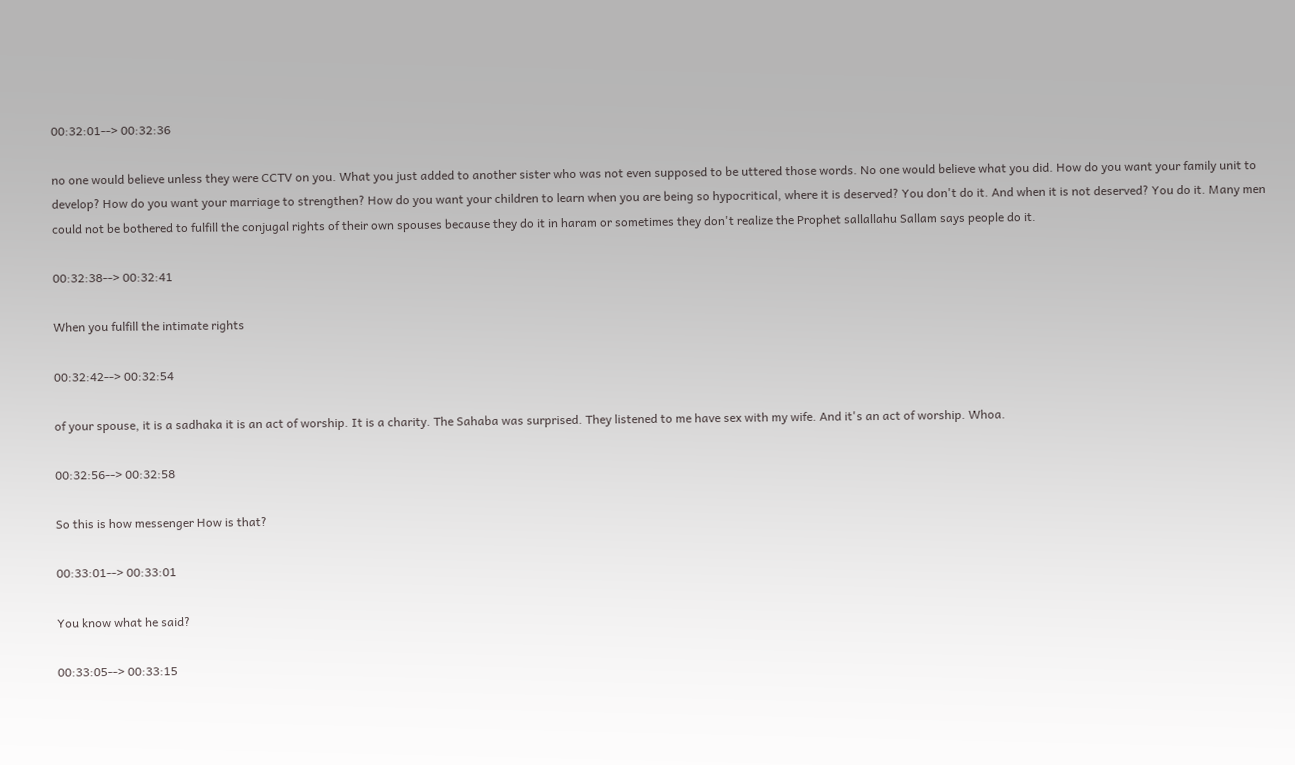00:32:01--> 00:32:36

no one would believe unless they were CCTV on you. What you just added to another sister who was not even supposed to be uttered those words. No one would believe what you did. How do you want your family unit to develop? How do you want your marriage to strengthen? How do you want your children to learn when you are being so hypocritical, where it is deserved? You don't do it. And when it is not deserved? You do it. Many men could not be bothered to fulfill the conjugal rights of their own spouses because they do it in haram or sometimes they don't realize the Prophet sallallahu Sallam says people do it.

00:32:38--> 00:32:41

When you fulfill the intimate rights

00:32:42--> 00:32:54

of your spouse, it is a sadhaka it is an act of worship. It is a charity. The Sahaba was surprised. They listened to me have sex with my wife. And it's an act of worship. Whoa.

00:32:56--> 00:32:58

So this is how messenger How is that?

00:33:01--> 00:33:01

You know what he said?

00:33:05--> 00:33:15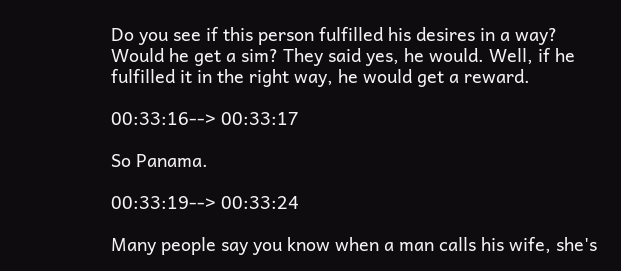Do you see if this person fulfilled his desires in a way? Would he get a sim? They said yes, he would. Well, if he fulfilled it in the right way, he would get a reward.

00:33:16--> 00:33:17

So Panama.

00:33:19--> 00:33:24

Many people say you know when a man calls his wife, she's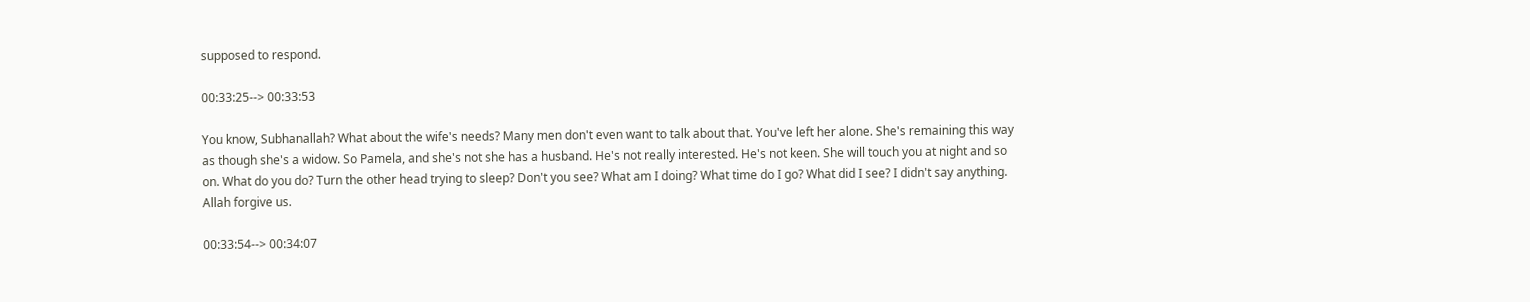supposed to respond.

00:33:25--> 00:33:53

You know, Subhanallah? What about the wife's needs? Many men don't even want to talk about that. You've left her alone. She's remaining this way as though she's a widow. So Pamela, and she's not she has a husband. He's not really interested. He's not keen. She will touch you at night and so on. What do you do? Turn the other head trying to sleep? Don't you see? What am I doing? What time do I go? What did I see? I didn't say anything. Allah forgive us.

00:33:54--> 00:34:07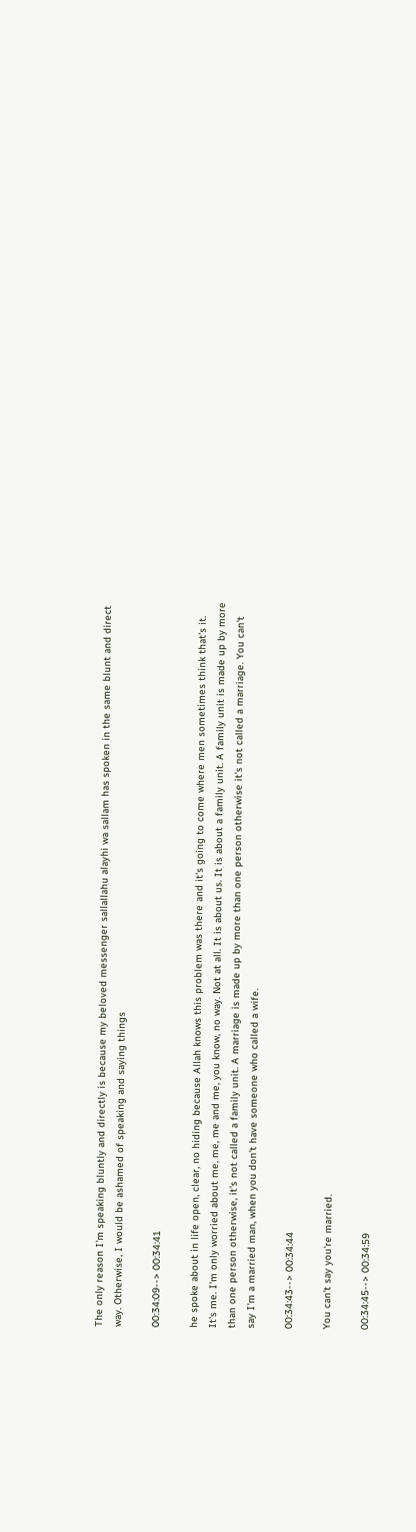The only reason I'm speaking bluntly and directly is because my beloved messenger sallallahu alayhi wa sallam has spoken in the same blunt and direct way. Otherwise, I would be ashamed of speaking and saying things

00:34:09--> 00:34:41

he spoke about in life open, clear, no hiding because Allah knows this problem was there and it's going to come where men sometimes think that's it. It's me. I'm only worried about me, me, me and me, you know, no way. Not at all. It is about us. It is about a family unit. A family unit is made up by more than one person otherwise, it's not called a family unit. A marriage is made up by more than one person otherwise it's not called a marriage. You can't say I'm a married man, when you don't have someone who called a wife.

00:34:43--> 00:34:44

You can't say you're married.

00:34:45--> 00:34:59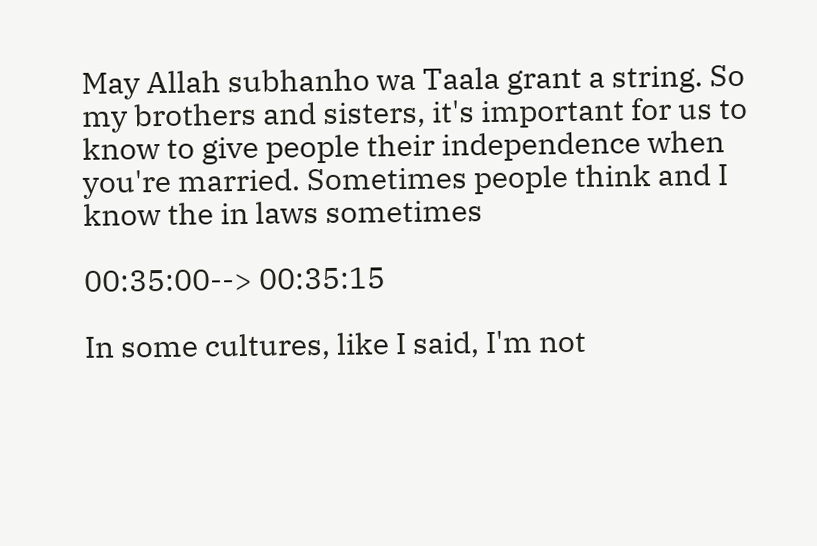May Allah subhanho wa Taala grant a string. So my brothers and sisters, it's important for us to know to give people their independence when you're married. Sometimes people think and I know the in laws sometimes

00:35:00--> 00:35:15

In some cultures, like I said, I'm not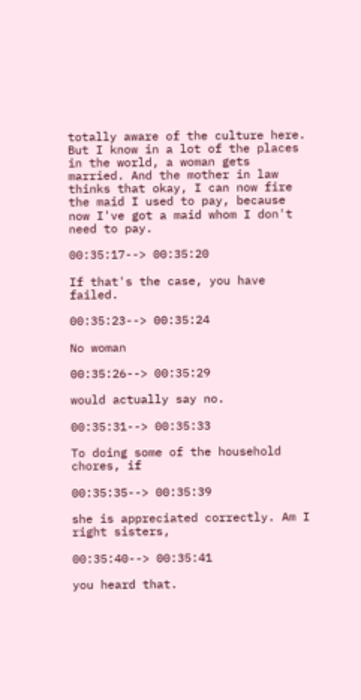totally aware of the culture here. But I know in a lot of the places in the world, a woman gets married. And the mother in law thinks that okay, I can now fire the maid I used to pay, because now I've got a maid whom I don't need to pay.

00:35:17--> 00:35:20

If that's the case, you have failed.

00:35:23--> 00:35:24

No woman

00:35:26--> 00:35:29

would actually say no.

00:35:31--> 00:35:33

To doing some of the household chores, if

00:35:35--> 00:35:39

she is appreciated correctly. Am I right sisters,

00:35:40--> 00:35:41

you heard that.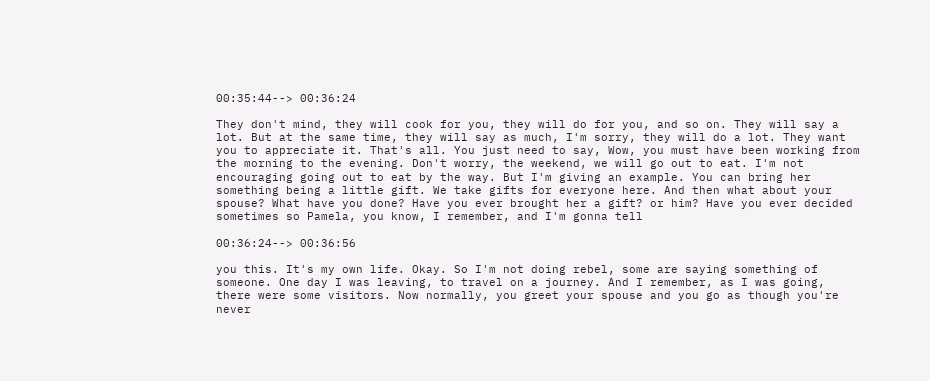00:35:44--> 00:36:24

They don't mind, they will cook for you, they will do for you, and so on. They will say a lot. But at the same time, they will say as much, I'm sorry, they will do a lot. They want you to appreciate it. That's all. You just need to say, Wow, you must have been working from the morning to the evening. Don't worry, the weekend, we will go out to eat. I'm not encouraging going out to eat by the way. But I'm giving an example. You can bring her something being a little gift. We take gifts for everyone here. And then what about your spouse? What have you done? Have you ever brought her a gift? or him? Have you ever decided sometimes so Pamela, you know, I remember, and I'm gonna tell

00:36:24--> 00:36:56

you this. It's my own life. Okay. So I'm not doing rebel, some are saying something of someone. One day I was leaving, to travel on a journey. And I remember, as I was going, there were some visitors. Now normally, you greet your spouse and you go as though you're never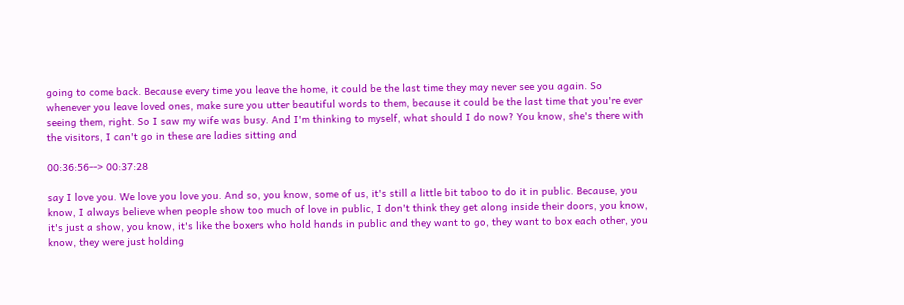going to come back. Because every time you leave the home, it could be the last time they may never see you again. So whenever you leave loved ones, make sure you utter beautiful words to them, because it could be the last time that you're ever seeing them, right. So I saw my wife was busy. And I'm thinking to myself, what should I do now? You know, she's there with the visitors, I can't go in these are ladies sitting and

00:36:56--> 00:37:28

say I love you. We love you love you. And so, you know, some of us, it's still a little bit taboo to do it in public. Because, you know, I always believe when people show too much of love in public, I don't think they get along inside their doors, you know, it's just a show, you know, it's like the boxers who hold hands in public and they want to go, they want to box each other, you know, they were just holding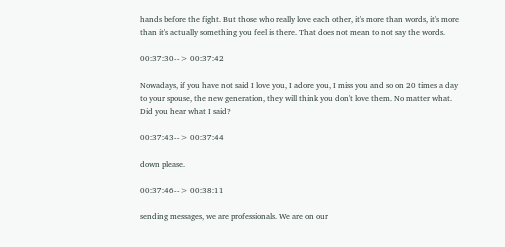hands before the fight. But those who really love each other, it's more than words, it's more than it's actually something you feel is there. That does not mean to not say the words.

00:37:30--> 00:37:42

Nowadays, if you have not said I love you, I adore you, I miss you and so on 20 times a day to your spouse, the new generation, they will think you don't love them. No matter what. Did you hear what I said?

00:37:43--> 00:37:44

down please.

00:37:46--> 00:38:11

sending messages, we are professionals. We are on our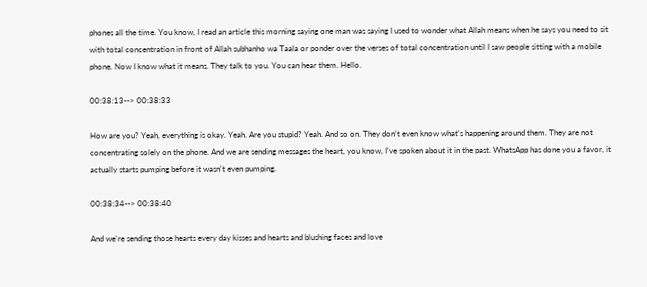phones all the time. You know, I read an article this morning saying one man was saying I used to wonder what Allah means when he says you need to sit with total concentration in front of Allah subhanho wa Taala or ponder over the verses of total concentration until I saw people sitting with a mobile phone. Now I know what it means. They talk to you. You can hear them. Hello.

00:38:13--> 00:38:33

How are you? Yeah, everything is okay. Yeah. Are you stupid? Yeah. And so on. They don't even know what's happening around them. They are not concentrating solely on the phone. And we are sending messages the heart, you know, I've spoken about it in the past. WhatsApp has done you a favor, it actually starts pumping before it wasn't even pumping.

00:38:34--> 00:38:40

And we're sending those hearts every day kisses and hearts and blushing faces and love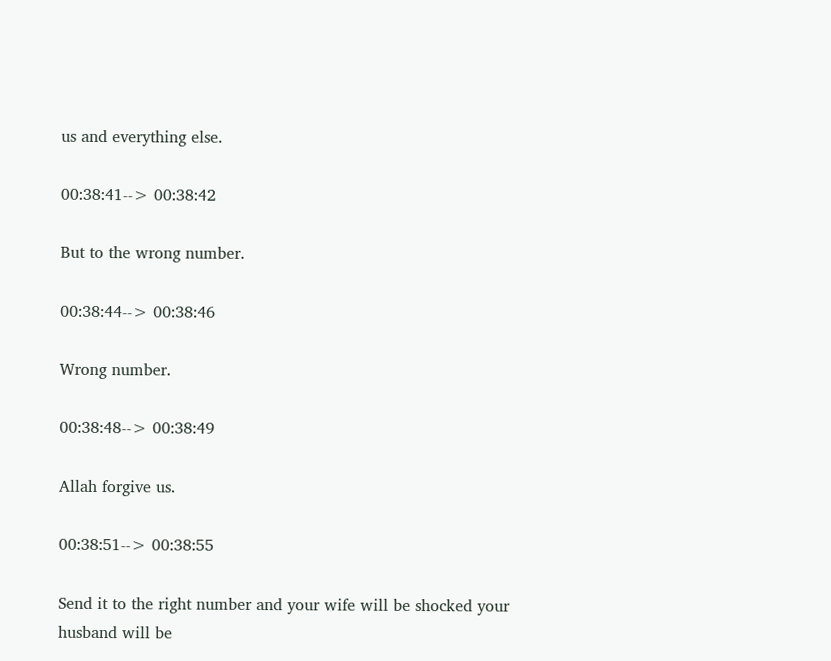us and everything else.

00:38:41--> 00:38:42

But to the wrong number.

00:38:44--> 00:38:46

Wrong number.

00:38:48--> 00:38:49

Allah forgive us.

00:38:51--> 00:38:55

Send it to the right number and your wife will be shocked your husband will be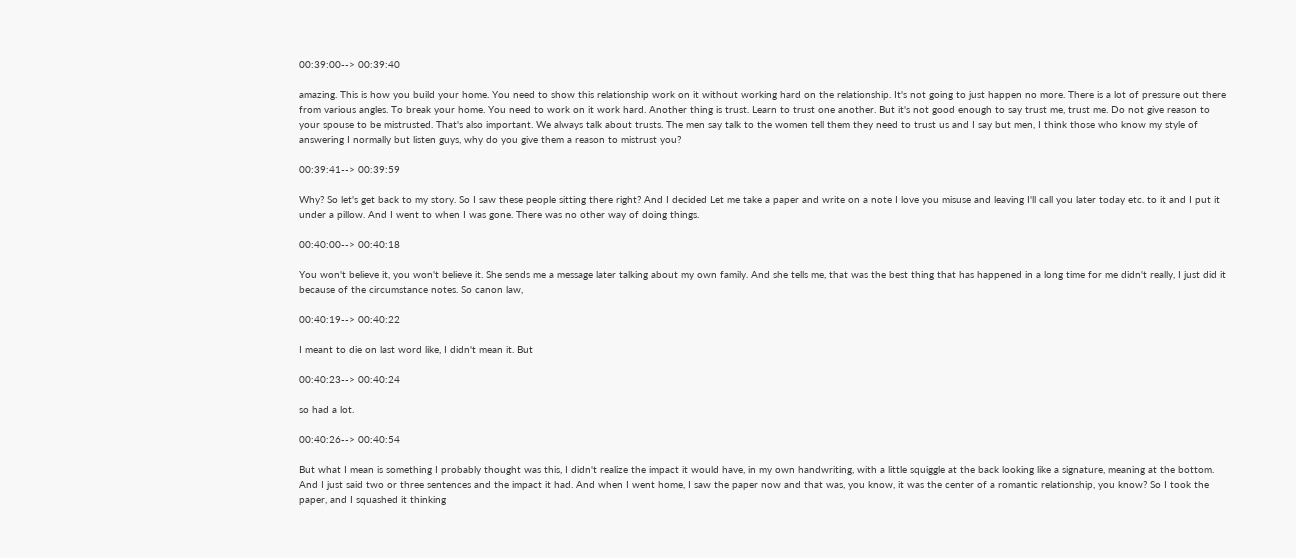00:39:00--> 00:39:40

amazing. This is how you build your home. You need to show this relationship work on it without working hard on the relationship. It's not going to just happen no more. There is a lot of pressure out there from various angles. To break your home. You need to work on it work hard. Another thing is trust. Learn to trust one another. But it's not good enough to say trust me, trust me. Do not give reason to your spouse to be mistrusted. That's also important. We always talk about trusts. The men say talk to the women tell them they need to trust us and I say but men, I think those who know my style of answering I normally but listen guys, why do you give them a reason to mistrust you?

00:39:41--> 00:39:59

Why? So let's get back to my story. So I saw these people sitting there right? And I decided Let me take a paper and write on a note I love you misuse and leaving I'll call you later today etc. to it and I put it under a pillow. And I went to when I was gone. There was no other way of doing things.

00:40:00--> 00:40:18

You won't believe it, you won't believe it. She sends me a message later talking about my own family. And she tells me, that was the best thing that has happened in a long time for me didn't really, I just did it because of the circumstance notes. So canon law,

00:40:19--> 00:40:22

I meant to die on last word like, I didn't mean it. But

00:40:23--> 00:40:24

so had a lot.

00:40:26--> 00:40:54

But what I mean is something I probably thought was this, I didn't realize the impact it would have, in my own handwriting, with a little squiggle at the back looking like a signature, meaning at the bottom. And I just said two or three sentences and the impact it had. And when I went home, I saw the paper now and that was, you know, it was the center of a romantic relationship, you know? So I took the paper, and I squashed it thinking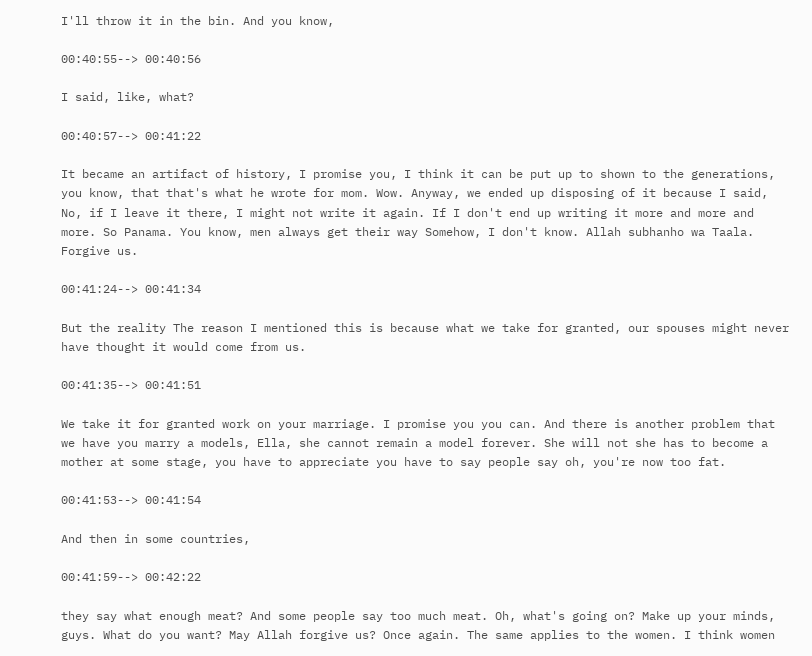I'll throw it in the bin. And you know,

00:40:55--> 00:40:56

I said, like, what?

00:40:57--> 00:41:22

It became an artifact of history, I promise you, I think it can be put up to shown to the generations, you know, that that's what he wrote for mom. Wow. Anyway, we ended up disposing of it because I said, No, if I leave it there, I might not write it again. If I don't end up writing it more and more and more. So Panama. You know, men always get their way Somehow, I don't know. Allah subhanho wa Taala. Forgive us.

00:41:24--> 00:41:34

But the reality The reason I mentioned this is because what we take for granted, our spouses might never have thought it would come from us.

00:41:35--> 00:41:51

We take it for granted work on your marriage. I promise you you can. And there is another problem that we have you marry a models, Ella, she cannot remain a model forever. She will not she has to become a mother at some stage, you have to appreciate you have to say people say oh, you're now too fat.

00:41:53--> 00:41:54

And then in some countries,

00:41:59--> 00:42:22

they say what enough meat? And some people say too much meat. Oh, what's going on? Make up your minds, guys. What do you want? May Allah forgive us? Once again. The same applies to the women. I think women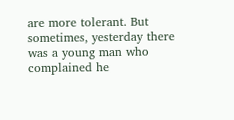are more tolerant. But sometimes, yesterday there was a young man who complained he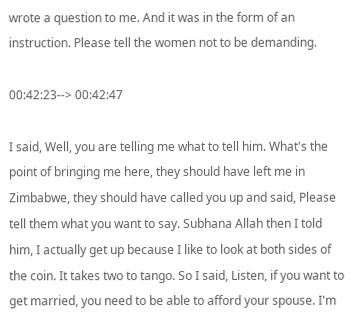wrote a question to me. And it was in the form of an instruction. Please tell the women not to be demanding.

00:42:23--> 00:42:47

I said, Well, you are telling me what to tell him. What's the point of bringing me here, they should have left me in Zimbabwe, they should have called you up and said, Please tell them what you want to say. Subhana Allah then I told him, I actually get up because I like to look at both sides of the coin. It takes two to tango. So I said, Listen, if you want to get married, you need to be able to afford your spouse. I'm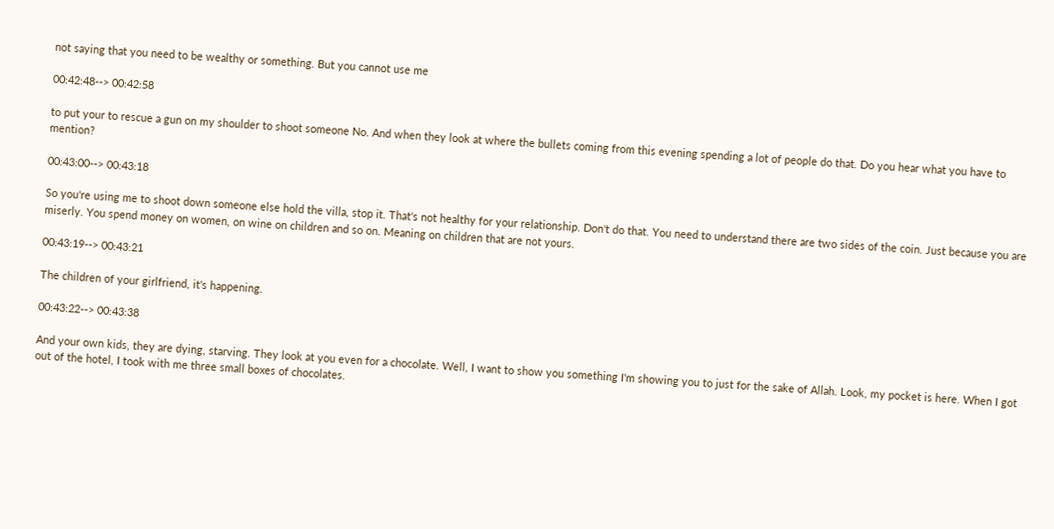not saying that you need to be wealthy or something. But you cannot use me

00:42:48--> 00:42:58

to put your to rescue a gun on my shoulder to shoot someone No. And when they look at where the bullets coming from this evening spending a lot of people do that. Do you hear what you have to mention?

00:43:00--> 00:43:18

So you're using me to shoot down someone else hold the villa, stop it. That's not healthy for your relationship. Don't do that. You need to understand there are two sides of the coin. Just because you are miserly. You spend money on women, on wine on children and so on. Meaning on children that are not yours.

00:43:19--> 00:43:21

The children of your girlfriend, it's happening.

00:43:22--> 00:43:38

And your own kids, they are dying, starving. They look at you even for a chocolate. Well, I want to show you something I'm showing you to just for the sake of Allah. Look, my pocket is here. When I got out of the hotel, I took with me three small boxes of chocolates.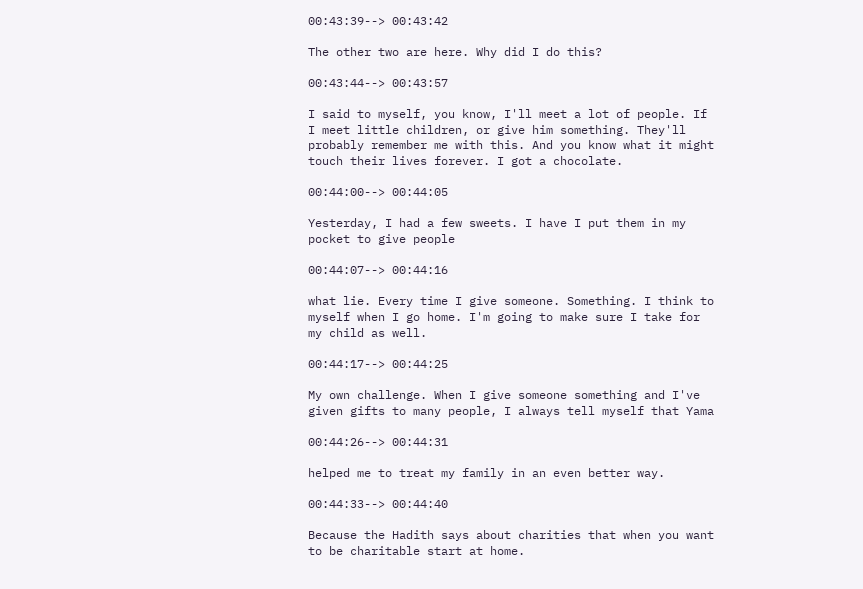00:43:39--> 00:43:42

The other two are here. Why did I do this?

00:43:44--> 00:43:57

I said to myself, you know, I'll meet a lot of people. If I meet little children, or give him something. They'll probably remember me with this. And you know what it might touch their lives forever. I got a chocolate.

00:44:00--> 00:44:05

Yesterday, I had a few sweets. I have I put them in my pocket to give people

00:44:07--> 00:44:16

what lie. Every time I give someone. Something. I think to myself when I go home. I'm going to make sure I take for my child as well.

00:44:17--> 00:44:25

My own challenge. When I give someone something and I've given gifts to many people, I always tell myself that Yama

00:44:26--> 00:44:31

helped me to treat my family in an even better way.

00:44:33--> 00:44:40

Because the Hadith says about charities that when you want to be charitable start at home.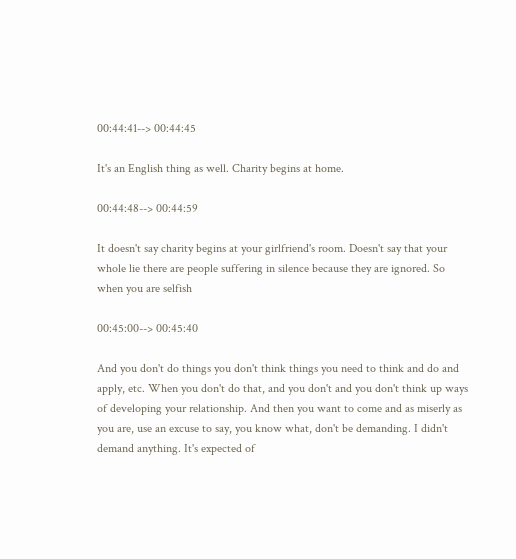00:44:41--> 00:44:45

It's an English thing as well. Charity begins at home.

00:44:48--> 00:44:59

It doesn't say charity begins at your girlfriend's room. Doesn't say that your whole lie there are people suffering in silence because they are ignored. So when you are selfish

00:45:00--> 00:45:40

And you don't do things you don't think things you need to think and do and apply, etc. When you don't do that, and you don't and you don't think up ways of developing your relationship. And then you want to come and as miserly as you are, use an excuse to say, you know what, don't be demanding. I didn't demand anything. It's expected of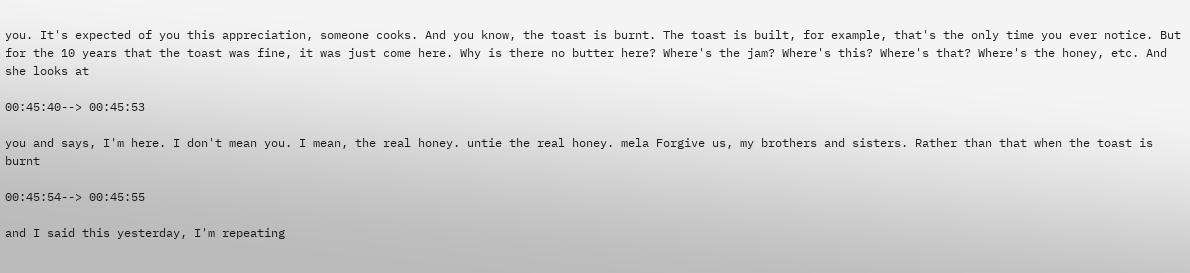you. It's expected of you this appreciation, someone cooks. And you know, the toast is burnt. The toast is built, for example, that's the only time you ever notice. But for the 10 years that the toast was fine, it was just come here. Why is there no butter here? Where's the jam? Where's this? Where's that? Where's the honey, etc. And she looks at

00:45:40--> 00:45:53

you and says, I'm here. I don't mean you. I mean, the real honey. untie the real honey. mela Forgive us, my brothers and sisters. Rather than that when the toast is burnt

00:45:54--> 00:45:55

and I said this yesterday, I'm repeating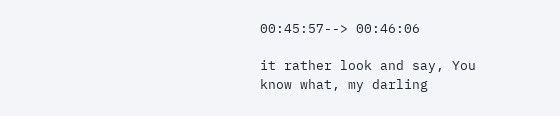00:45:57--> 00:46:06

it rather look and say, You know what, my darling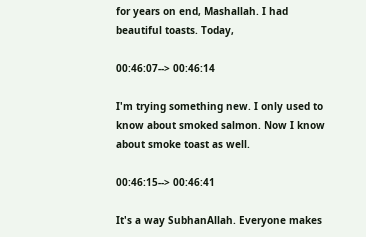for years on end, Mashallah. I had beautiful toasts. Today,

00:46:07--> 00:46:14

I'm trying something new. I only used to know about smoked salmon. Now I know about smoke toast as well.

00:46:15--> 00:46:41

It's a way SubhanAllah. Everyone makes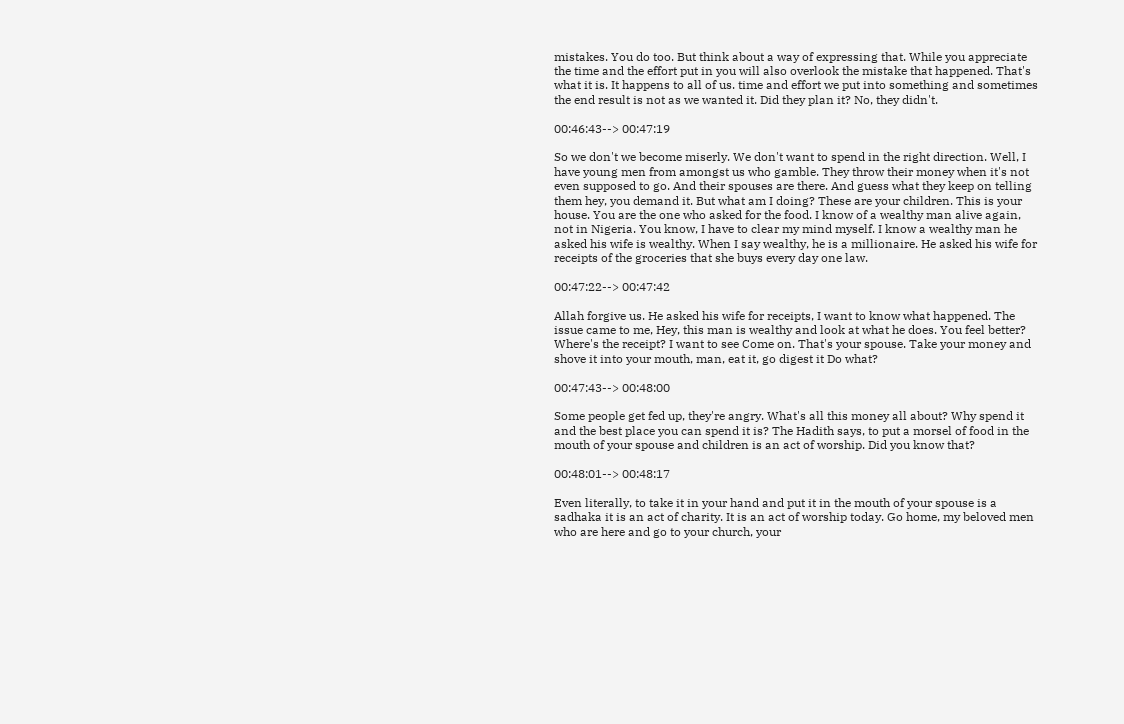mistakes. You do too. But think about a way of expressing that. While you appreciate the time and the effort put in you will also overlook the mistake that happened. That's what it is. It happens to all of us. time and effort we put into something and sometimes the end result is not as we wanted it. Did they plan it? No, they didn't.

00:46:43--> 00:47:19

So we don't we become miserly. We don't want to spend in the right direction. Well, I have young men from amongst us who gamble. They throw their money when it's not even supposed to go. And their spouses are there. And guess what they keep on telling them hey, you demand it. But what am I doing? These are your children. This is your house. You are the one who asked for the food. I know of a wealthy man alive again, not in Nigeria. You know, I have to clear my mind myself. I know a wealthy man he asked his wife is wealthy. When I say wealthy, he is a millionaire. He asked his wife for receipts of the groceries that she buys every day one law.

00:47:22--> 00:47:42

Allah forgive us. He asked his wife for receipts, I want to know what happened. The issue came to me, Hey, this man is wealthy and look at what he does. You feel better? Where's the receipt? I want to see Come on. That's your spouse. Take your money and shove it into your mouth, man, eat it, go digest it Do what?

00:47:43--> 00:48:00

Some people get fed up, they're angry. What's all this money all about? Why spend it and the best place you can spend it is? The Hadith says, to put a morsel of food in the mouth of your spouse and children is an act of worship. Did you know that?

00:48:01--> 00:48:17

Even literally, to take it in your hand and put it in the mouth of your spouse is a sadhaka it is an act of charity. It is an act of worship today. Go home, my beloved men who are here and go to your church, your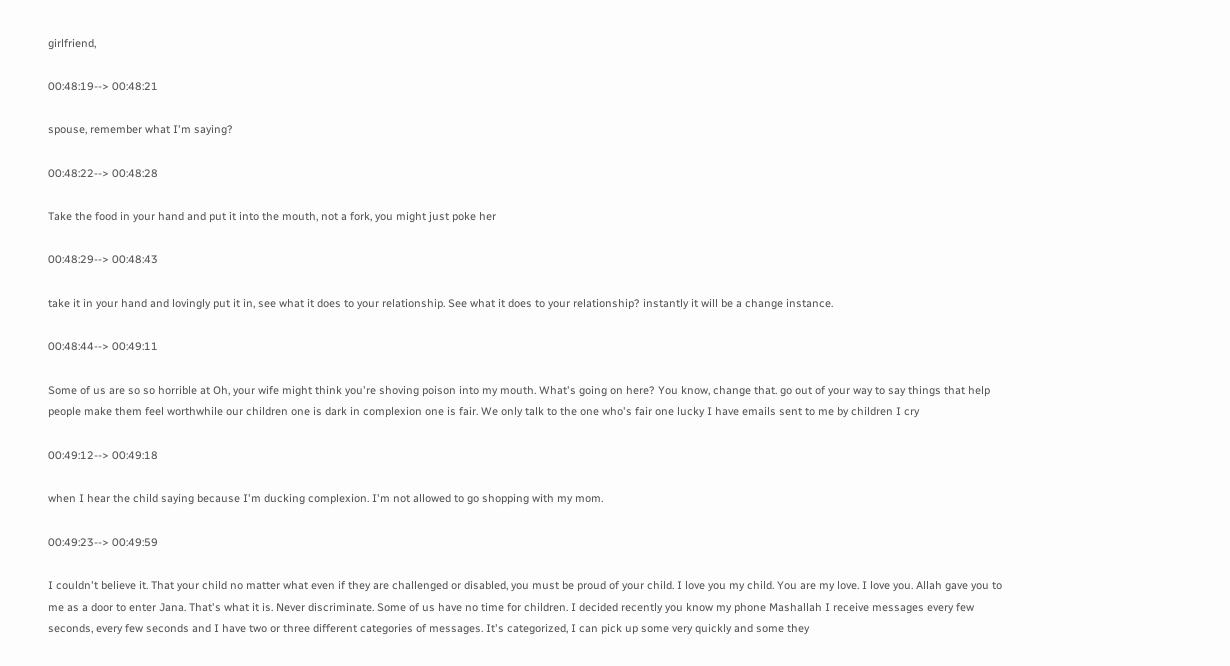girlfriend,

00:48:19--> 00:48:21

spouse, remember what I'm saying?

00:48:22--> 00:48:28

Take the food in your hand and put it into the mouth, not a fork, you might just poke her

00:48:29--> 00:48:43

take it in your hand and lovingly put it in, see what it does to your relationship. See what it does to your relationship? instantly it will be a change instance.

00:48:44--> 00:49:11

Some of us are so so horrible at Oh, your wife might think you're shoving poison into my mouth. What's going on here? You know, change that. go out of your way to say things that help people make them feel worthwhile our children one is dark in complexion one is fair. We only talk to the one who's fair one lucky I have emails sent to me by children I cry

00:49:12--> 00:49:18

when I hear the child saying because I'm ducking complexion. I'm not allowed to go shopping with my mom.

00:49:23--> 00:49:59

I couldn't believe it. That your child no matter what even if they are challenged or disabled, you must be proud of your child. I love you my child. You are my love. I love you. Allah gave you to me as a door to enter Jana. That's what it is. Never discriminate. Some of us have no time for children. I decided recently you know my phone Mashallah I receive messages every few seconds, every few seconds and I have two or three different categories of messages. It's categorized, I can pick up some very quickly and some they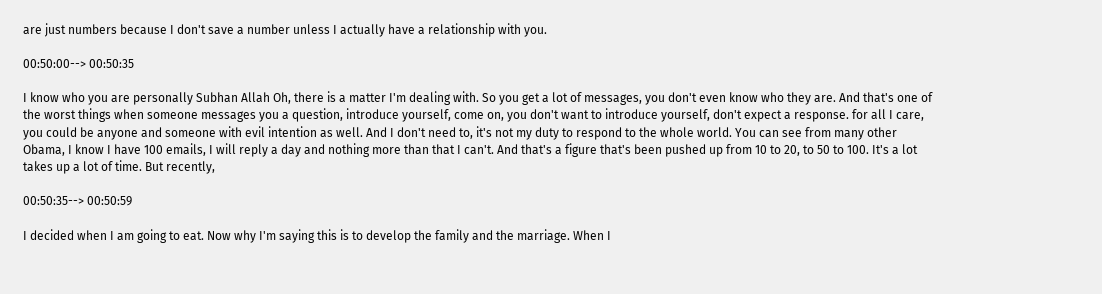are just numbers because I don't save a number unless I actually have a relationship with you.

00:50:00--> 00:50:35

I know who you are personally Subhan Allah Oh, there is a matter I'm dealing with. So you get a lot of messages, you don't even know who they are. And that's one of the worst things when someone messages you a question, introduce yourself, come on, you don't want to introduce yourself, don't expect a response. for all I care, you could be anyone and someone with evil intention as well. And I don't need to, it's not my duty to respond to the whole world. You can see from many other Obama, I know I have 100 emails, I will reply a day and nothing more than that I can't. And that's a figure that's been pushed up from 10 to 20, to 50 to 100. It's a lot takes up a lot of time. But recently,

00:50:35--> 00:50:59

I decided when I am going to eat. Now why I'm saying this is to develop the family and the marriage. When I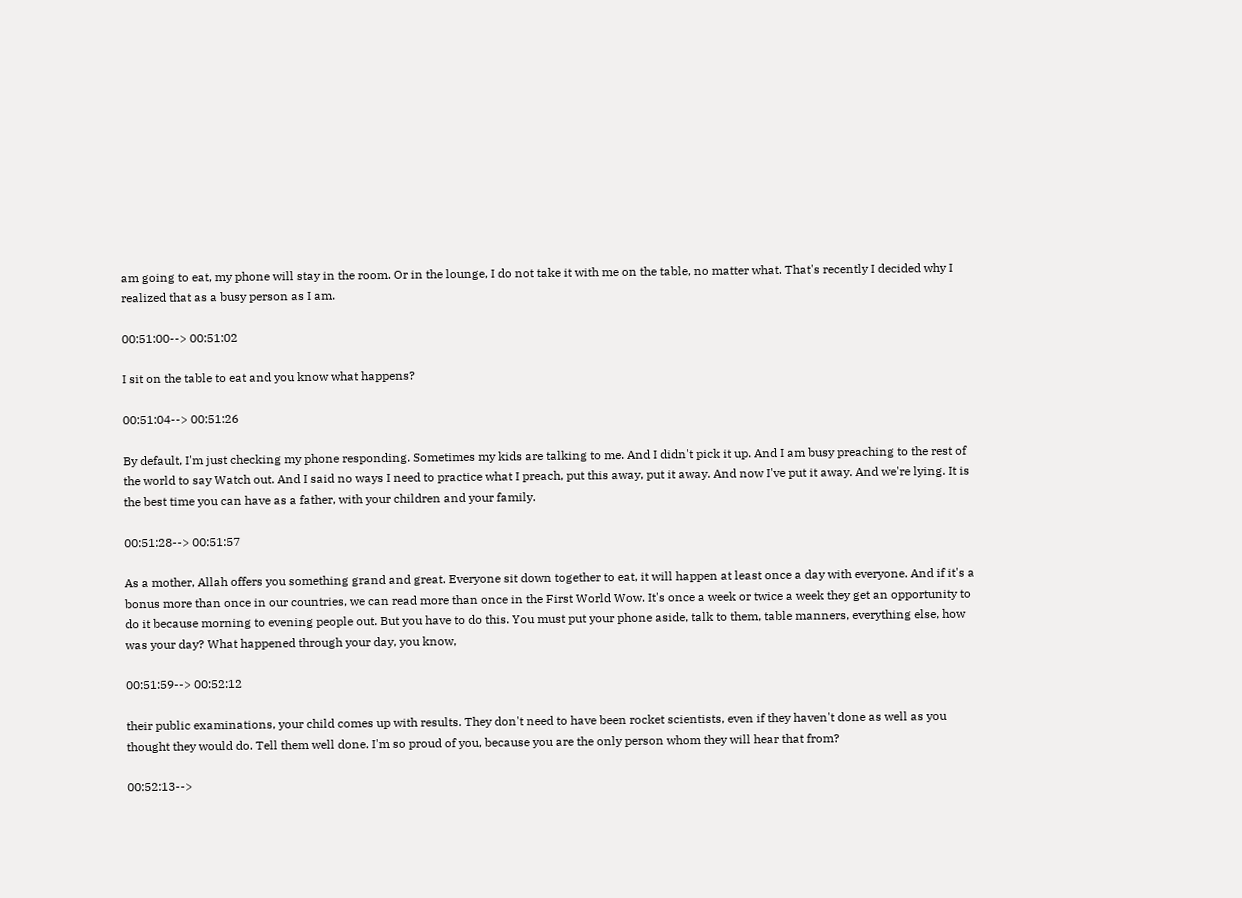am going to eat, my phone will stay in the room. Or in the lounge, I do not take it with me on the table, no matter what. That's recently I decided why I realized that as a busy person as I am.

00:51:00--> 00:51:02

I sit on the table to eat and you know what happens?

00:51:04--> 00:51:26

By default, I'm just checking my phone responding. Sometimes my kids are talking to me. And I didn't pick it up. And I am busy preaching to the rest of the world to say Watch out. And I said no ways I need to practice what I preach, put this away, put it away. And now I've put it away. And we're lying. It is the best time you can have as a father, with your children and your family.

00:51:28--> 00:51:57

As a mother, Allah offers you something grand and great. Everyone sit down together to eat, it will happen at least once a day with everyone. And if it's a bonus more than once in our countries, we can read more than once in the First World Wow. It's once a week or twice a week they get an opportunity to do it because morning to evening people out. But you have to do this. You must put your phone aside, talk to them, table manners, everything else, how was your day? What happened through your day, you know,

00:51:59--> 00:52:12

their public examinations, your child comes up with results. They don't need to have been rocket scientists, even if they haven't done as well as you thought they would do. Tell them well done. I'm so proud of you, because you are the only person whom they will hear that from?

00:52:13-->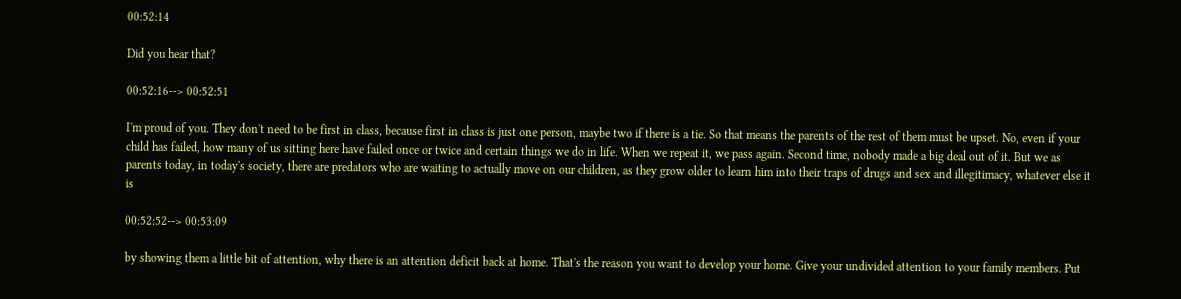00:52:14

Did you hear that?

00:52:16--> 00:52:51

I'm proud of you. They don't need to be first in class, because first in class is just one person, maybe two if there is a tie. So that means the parents of the rest of them must be upset. No, even if your child has failed, how many of us sitting here have failed once or twice and certain things we do in life. When we repeat it, we pass again. Second time, nobody made a big deal out of it. But we as parents today, in today's society, there are predators who are waiting to actually move on our children, as they grow older to learn him into their traps of drugs and sex and illegitimacy, whatever else it is

00:52:52--> 00:53:09

by showing them a little bit of attention, why there is an attention deficit back at home. That's the reason you want to develop your home. Give your undivided attention to your family members. Put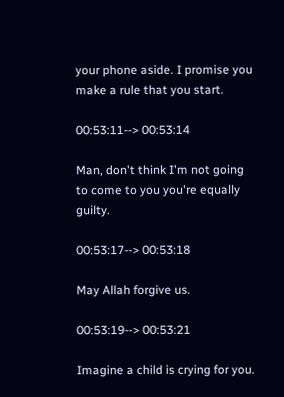your phone aside. I promise you make a rule that you start.

00:53:11--> 00:53:14

Man, don't think I'm not going to come to you you're equally guilty.

00:53:17--> 00:53:18

May Allah forgive us.

00:53:19--> 00:53:21

Imagine a child is crying for you.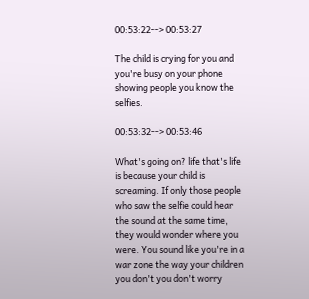00:53:22--> 00:53:27

The child is crying for you and you're busy on your phone showing people you know the selfies.

00:53:32--> 00:53:46

What's going on? life that's life is because your child is screaming. If only those people who saw the selfie could hear the sound at the same time, they would wonder where you were. You sound like you're in a war zone the way your children you don't you don't worry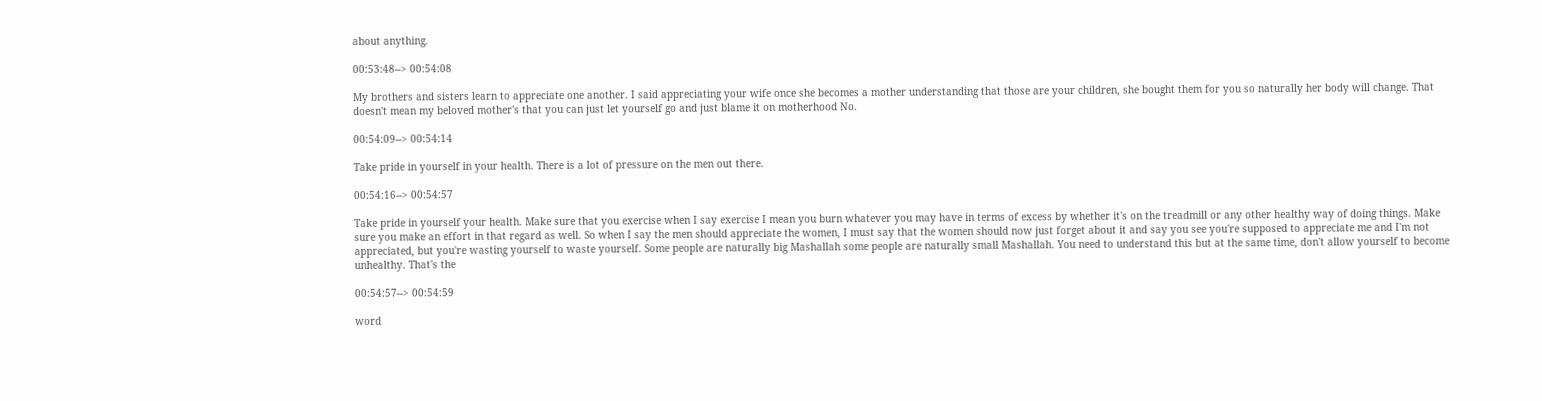about anything.

00:53:48--> 00:54:08

My brothers and sisters learn to appreciate one another. I said appreciating your wife once she becomes a mother understanding that those are your children, she bought them for you so naturally her body will change. That doesn't mean my beloved mother's that you can just let yourself go and just blame it on motherhood No.

00:54:09--> 00:54:14

Take pride in yourself in your health. There is a lot of pressure on the men out there.

00:54:16--> 00:54:57

Take pride in yourself your health. Make sure that you exercise when I say exercise I mean you burn whatever you may have in terms of excess by whether it's on the treadmill or any other healthy way of doing things. Make sure you make an effort in that regard as well. So when I say the men should appreciate the women, I must say that the women should now just forget about it and say you see you're supposed to appreciate me and I'm not appreciated, but you're wasting yourself to waste yourself. Some people are naturally big Mashallah some people are naturally small Mashallah. You need to understand this but at the same time, don't allow yourself to become unhealthy. That's the

00:54:57--> 00:54:59

word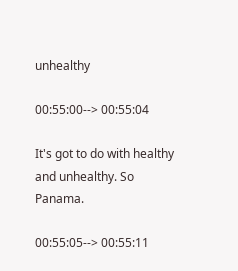unhealthy

00:55:00--> 00:55:04

It's got to do with healthy and unhealthy. So Panama.

00:55:05--> 00:55:11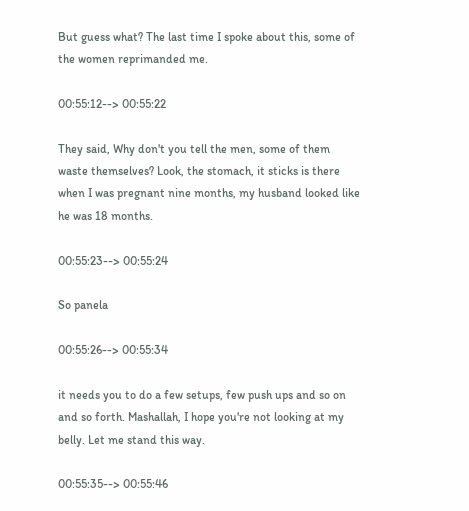But guess what? The last time I spoke about this, some of the women reprimanded me.

00:55:12--> 00:55:22

They said, Why don't you tell the men, some of them waste themselves? Look, the stomach, it sticks is there when I was pregnant nine months, my husband looked like he was 18 months.

00:55:23--> 00:55:24

So panela

00:55:26--> 00:55:34

it needs you to do a few setups, few push ups and so on and so forth. Mashallah, I hope you're not looking at my belly. Let me stand this way.

00:55:35--> 00:55:46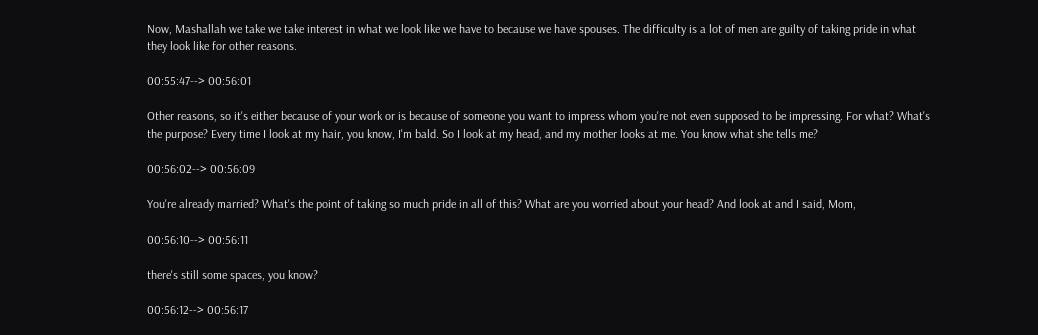Now, Mashallah we take we take interest in what we look like we have to because we have spouses. The difficulty is a lot of men are guilty of taking pride in what they look like for other reasons.

00:55:47--> 00:56:01

Other reasons, so it's either because of your work or is because of someone you want to impress whom you're not even supposed to be impressing. For what? What's the purpose? Every time I look at my hair, you know, I'm bald. So I look at my head, and my mother looks at me. You know what she tells me?

00:56:02--> 00:56:09

You're already married? What's the point of taking so much pride in all of this? What are you worried about your head? And look at and I said, Mom,

00:56:10--> 00:56:11

there's still some spaces, you know?

00:56:12--> 00:56:17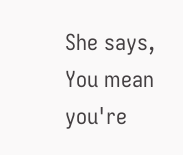She says, You mean you're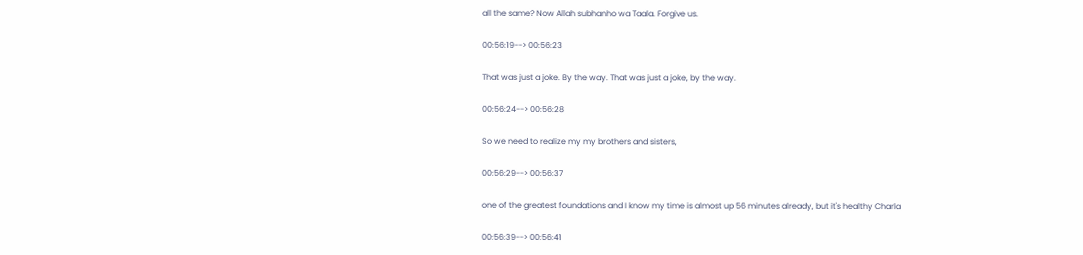all the same? Now Allah subhanho wa Taala. Forgive us.

00:56:19--> 00:56:23

That was just a joke. By the way. That was just a joke, by the way.

00:56:24--> 00:56:28

So we need to realize my my brothers and sisters,

00:56:29--> 00:56:37

one of the greatest foundations and I know my time is almost up 56 minutes already, but it's healthy Charla

00:56:39--> 00:56:41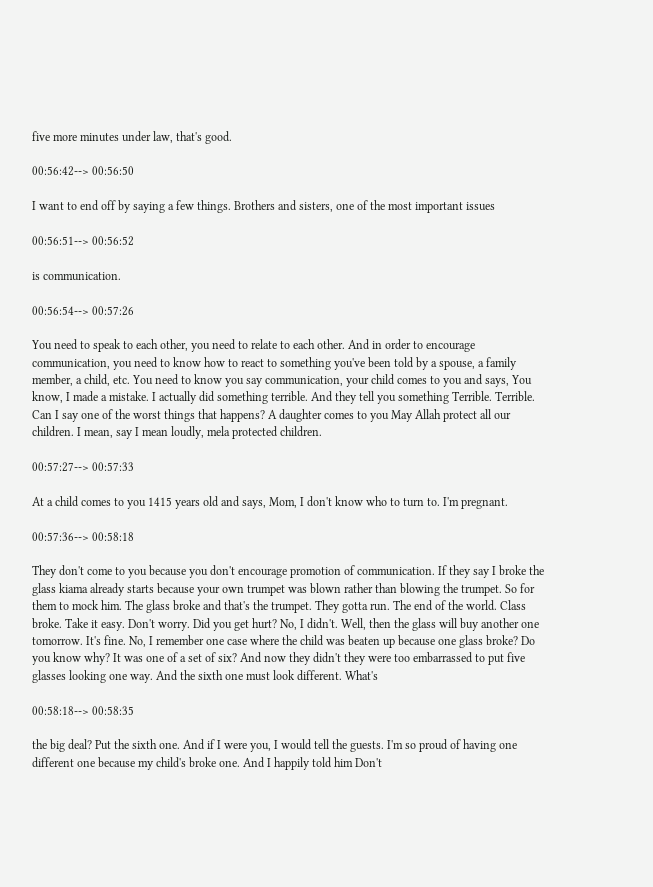five more minutes under law, that's good.

00:56:42--> 00:56:50

I want to end off by saying a few things. Brothers and sisters, one of the most important issues

00:56:51--> 00:56:52

is communication.

00:56:54--> 00:57:26

You need to speak to each other, you need to relate to each other. And in order to encourage communication, you need to know how to react to something you've been told by a spouse, a family member, a child, etc. You need to know you say communication, your child comes to you and says, You know, I made a mistake. I actually did something terrible. And they tell you something Terrible. Terrible. Can I say one of the worst things that happens? A daughter comes to you May Allah protect all our children. I mean, say I mean loudly, mela protected children.

00:57:27--> 00:57:33

At a child comes to you 1415 years old and says, Mom, I don't know who to turn to. I'm pregnant.

00:57:36--> 00:58:18

They don't come to you because you don't encourage promotion of communication. If they say I broke the glass kiama already starts because your own trumpet was blown rather than blowing the trumpet. So for them to mock him. The glass broke and that's the trumpet. They gotta run. The end of the world. Class broke. Take it easy. Don't worry. Did you get hurt? No, I didn't. Well, then the glass will buy another one tomorrow. It's fine. No, I remember one case where the child was beaten up because one glass broke? Do you know why? It was one of a set of six? And now they didn't they were too embarrassed to put five glasses looking one way. And the sixth one must look different. What's

00:58:18--> 00:58:35

the big deal? Put the sixth one. And if I were you, I would tell the guests. I'm so proud of having one different one because my child's broke one. And I happily told him Don't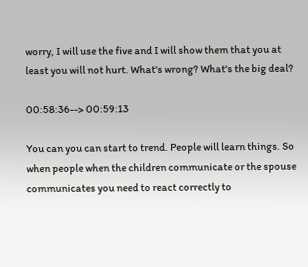worry, I will use the five and I will show them that you at least you will not hurt. What's wrong? What's the big deal?

00:58:36--> 00:59:13

You can you can start to trend. People will learn things. So when people when the children communicate or the spouse communicates you need to react correctly to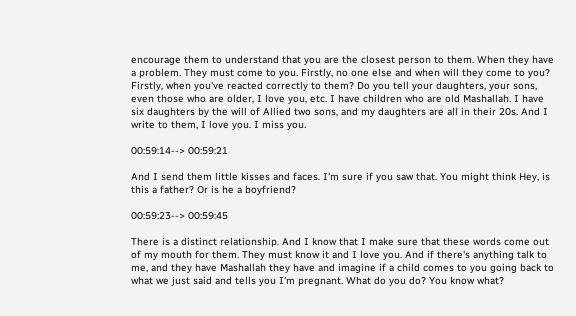encourage them to understand that you are the closest person to them. When they have a problem. They must come to you. Firstly, no one else and when will they come to you? Firstly, when you've reacted correctly to them? Do you tell your daughters, your sons, even those who are older, I love you, etc. I have children who are old Mashallah. I have six daughters by the will of Allied two sons, and my daughters are all in their 20s. And I write to them, I love you. I miss you.

00:59:14--> 00:59:21

And I send them little kisses and faces. I'm sure if you saw that. You might think Hey, is this a father? Or is he a boyfriend?

00:59:23--> 00:59:45

There is a distinct relationship. And I know that I make sure that these words come out of my mouth for them. They must know it and I love you. And if there's anything talk to me, and they have Mashallah they have and imagine if a child comes to you going back to what we just said and tells you I'm pregnant. What do you do? You know what?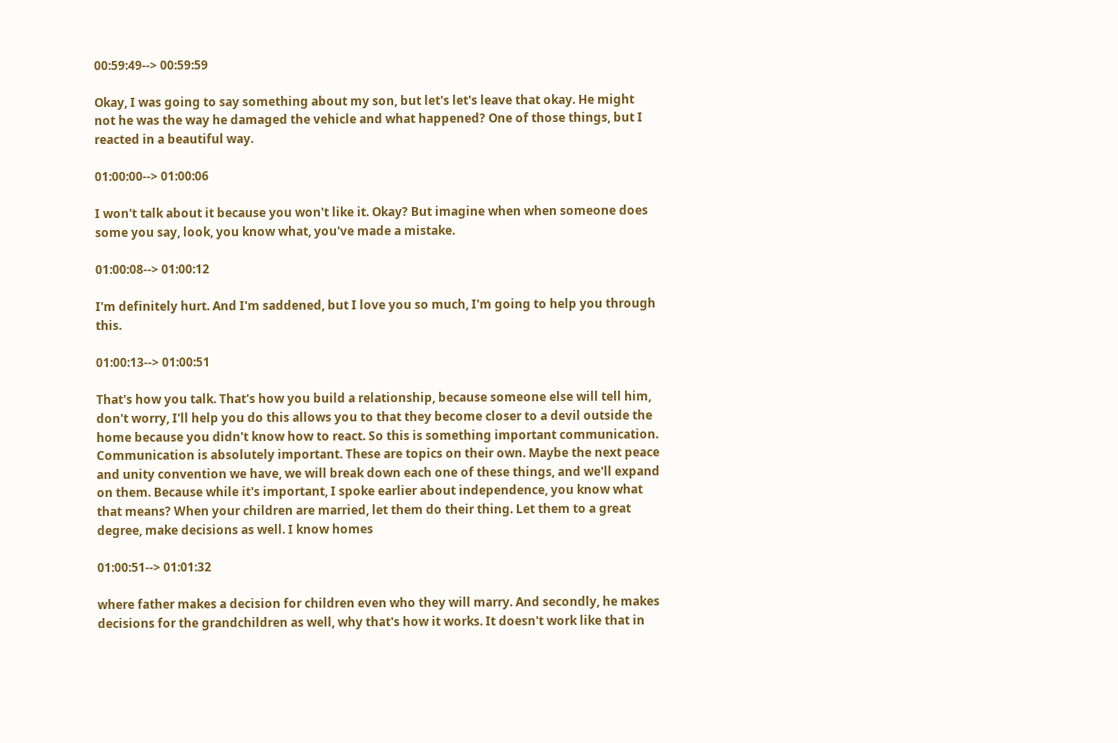00:59:49--> 00:59:59

Okay, I was going to say something about my son, but let's let's leave that okay. He might not he was the way he damaged the vehicle and what happened? One of those things, but I reacted in a beautiful way.

01:00:00--> 01:00:06

I won't talk about it because you won't like it. Okay? But imagine when when someone does some you say, look, you know what, you've made a mistake.

01:00:08--> 01:00:12

I'm definitely hurt. And I'm saddened, but I love you so much, I'm going to help you through this.

01:00:13--> 01:00:51

That's how you talk. That's how you build a relationship, because someone else will tell him, don't worry, I'll help you do this allows you to that they become closer to a devil outside the home because you didn't know how to react. So this is something important communication. Communication is absolutely important. These are topics on their own. Maybe the next peace and unity convention we have, we will break down each one of these things, and we'll expand on them. Because while it's important, I spoke earlier about independence, you know what that means? When your children are married, let them do their thing. Let them to a great degree, make decisions as well. I know homes

01:00:51--> 01:01:32

where father makes a decision for children even who they will marry. And secondly, he makes decisions for the grandchildren as well, why that's how it works. It doesn't work like that in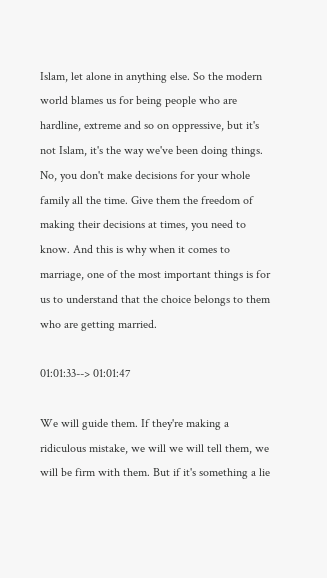Islam, let alone in anything else. So the modern world blames us for being people who are hardline, extreme and so on oppressive, but it's not Islam, it's the way we've been doing things. No, you don't make decisions for your whole family all the time. Give them the freedom of making their decisions at times, you need to know. And this is why when it comes to marriage, one of the most important things is for us to understand that the choice belongs to them who are getting married.

01:01:33--> 01:01:47

We will guide them. If they're making a ridiculous mistake, we will we will tell them, we will be firm with them. But if it's something a lie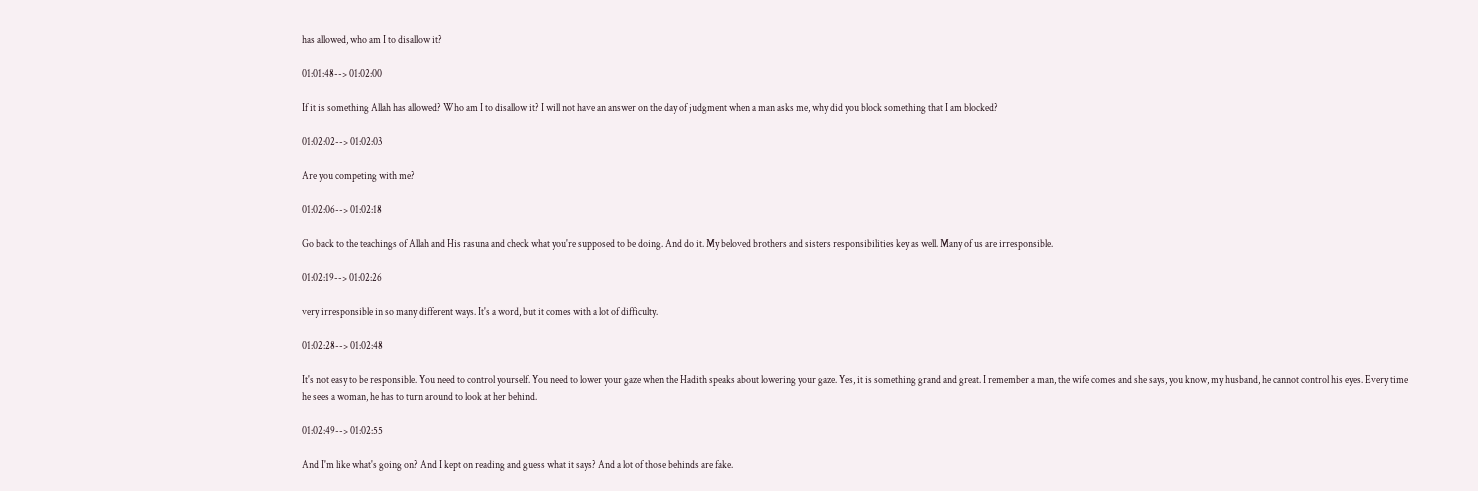has allowed, who am I to disallow it?

01:01:48--> 01:02:00

If it is something Allah has allowed? Who am I to disallow it? I will not have an answer on the day of judgment when a man asks me, why did you block something that I am blocked?

01:02:02--> 01:02:03

Are you competing with me?

01:02:06--> 01:02:18

Go back to the teachings of Allah and His rasuna and check what you're supposed to be doing. And do it. My beloved brothers and sisters responsibilities key as well. Many of us are irresponsible.

01:02:19--> 01:02:26

very irresponsible in so many different ways. It's a word, but it comes with a lot of difficulty.

01:02:28--> 01:02:48

It's not easy to be responsible. You need to control yourself. You need to lower your gaze when the Hadith speaks about lowering your gaze. Yes, it is something grand and great. I remember a man, the wife comes and she says, you know, my husband, he cannot control his eyes. Every time he sees a woman, he has to turn around to look at her behind.

01:02:49--> 01:02:55

And I'm like what's going on? And I kept on reading and guess what it says? And a lot of those behinds are fake.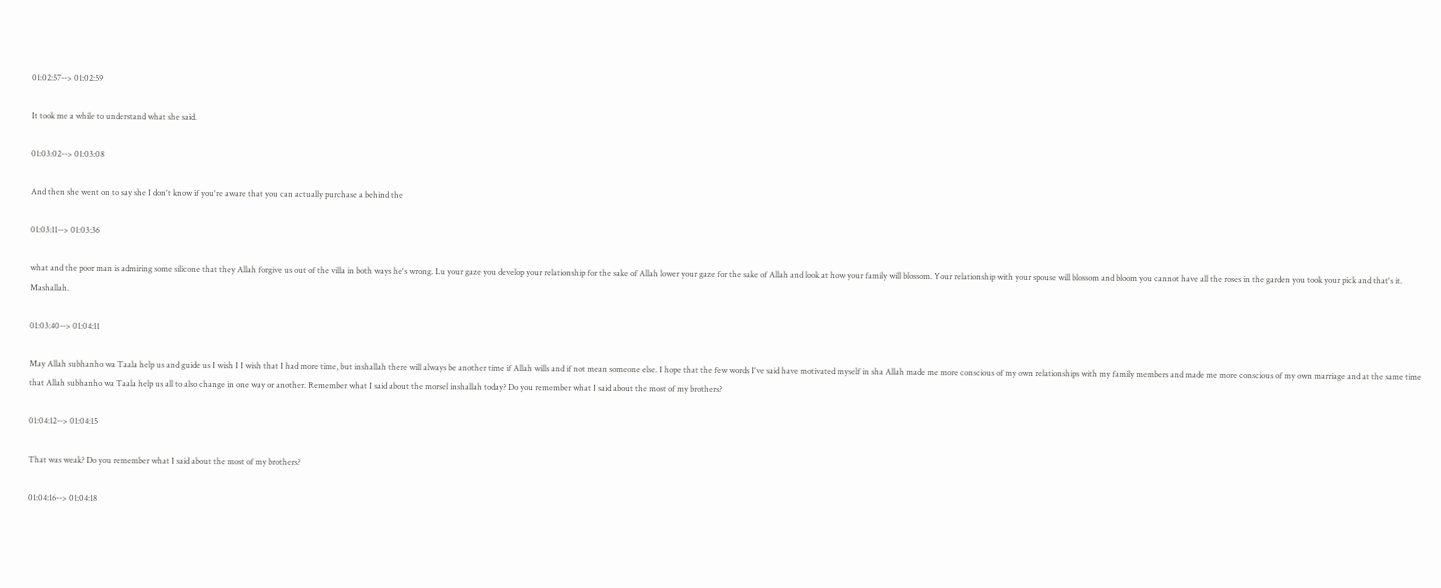01:02:57--> 01:02:59

It took me a while to understand what she said.

01:03:02--> 01:03:08

And then she went on to say she I don't know if you're aware that you can actually purchase a behind the

01:03:11--> 01:03:36

what and the poor man is admiring some silicone that they Allah forgive us out of the villa in both ways he's wrong. Lu your gaze you develop your relationship for the sake of Allah lower your gaze for the sake of Allah and look at how your family will blossom. Your relationship with your spouse will blossom and bloom you cannot have all the roses in the garden you took your pick and that's it. Mashallah.

01:03:40--> 01:04:11

May Allah subhanho wa Taala help us and guide us I wish I I wish that I had more time, but inshallah there will always be another time if Allah wills and if not mean someone else. I hope that the few words I've said have motivated myself in sha Allah made me more conscious of my own relationships with my family members and made me more conscious of my own marriage and at the same time that Allah subhanho wa Taala help us all to also change in one way or another. Remember what I said about the morsel inshallah today? Do you remember what I said about the most of my brothers?

01:04:12--> 01:04:15

That was weak? Do you remember what I said about the most of my brothers?

01:04:16--> 01:04:18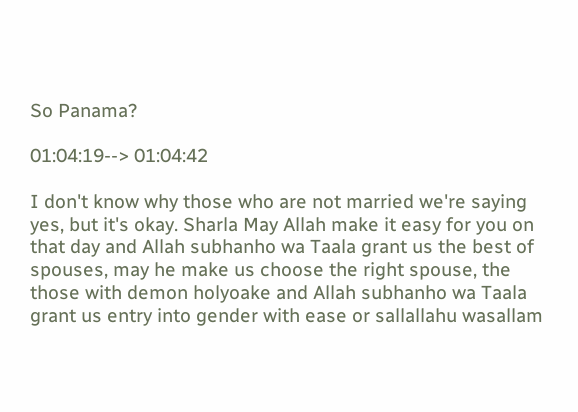So Panama?

01:04:19--> 01:04:42

I don't know why those who are not married we're saying yes, but it's okay. Sharla May Allah make it easy for you on that day and Allah subhanho wa Taala grant us the best of spouses, may he make us choose the right spouse, the those with demon holyoake and Allah subhanho wa Taala grant us entry into gender with ease or sallallahu wasallam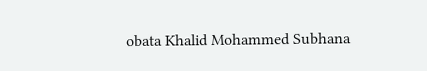obata Khalid Mohammed Subhana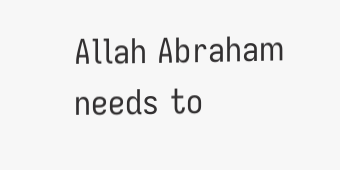Allah Abraham needs to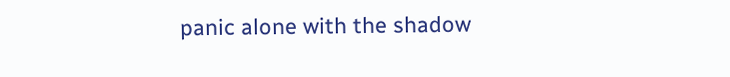panic alone with the shadow